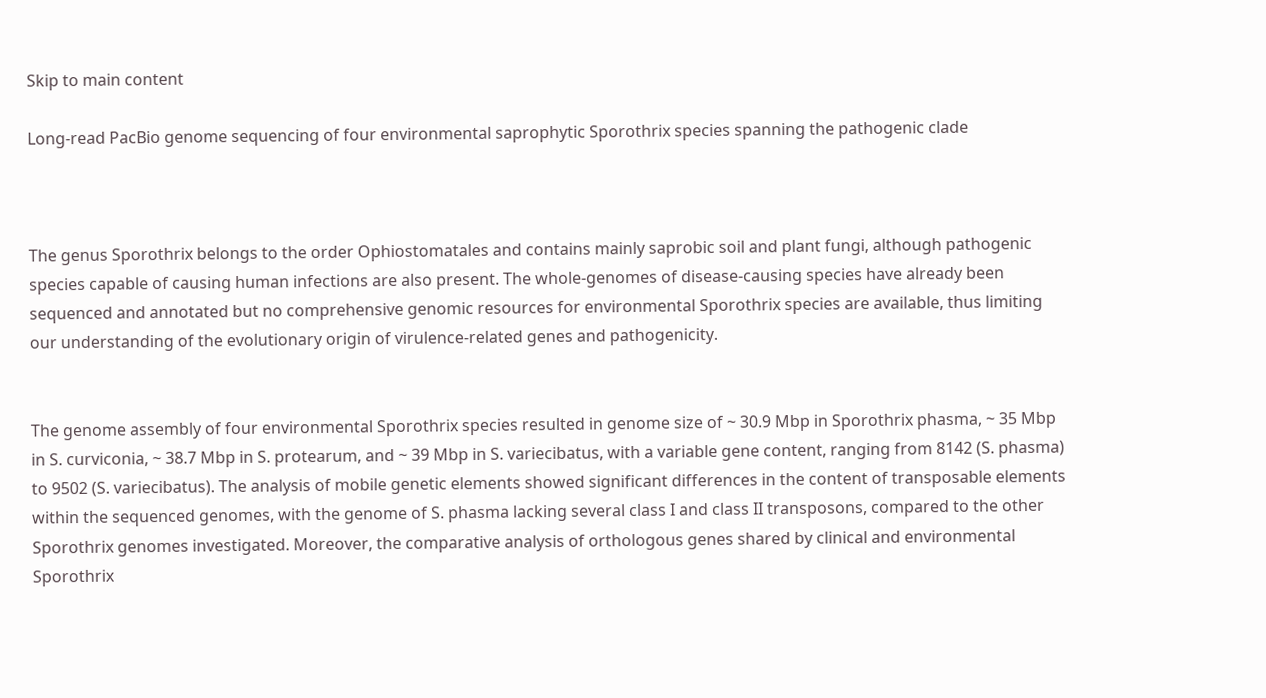Skip to main content

Long-read PacBio genome sequencing of four environmental saprophytic Sporothrix species spanning the pathogenic clade



The genus Sporothrix belongs to the order Ophiostomatales and contains mainly saprobic soil and plant fungi, although pathogenic species capable of causing human infections are also present. The whole-genomes of disease-causing species have already been sequenced and annotated but no comprehensive genomic resources for environmental Sporothrix species are available, thus limiting our understanding of the evolutionary origin of virulence-related genes and pathogenicity.


The genome assembly of four environmental Sporothrix species resulted in genome size of ~ 30.9 Mbp in Sporothrix phasma, ~ 35 Mbp in S. curviconia, ~ 38.7 Mbp in S. protearum, and ~ 39 Mbp in S. variecibatus, with a variable gene content, ranging from 8142 (S. phasma) to 9502 (S. variecibatus). The analysis of mobile genetic elements showed significant differences in the content of transposable elements within the sequenced genomes, with the genome of S. phasma lacking several class I and class II transposons, compared to the other Sporothrix genomes investigated. Moreover, the comparative analysis of orthologous genes shared by clinical and environmental Sporothrix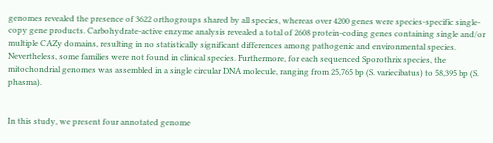genomes revealed the presence of 3622 orthogroups shared by all species, whereas over 4200 genes were species-specific single-copy gene products. Carbohydrate-active enzyme analysis revealed a total of 2608 protein-coding genes containing single and/or multiple CAZy domains, resulting in no statistically significant differences among pathogenic and environmental species. Nevertheless, some families were not found in clinical species. Furthermore, for each sequenced Sporothrix species, the mitochondrial genomes was assembled in a single circular DNA molecule, ranging from 25,765 bp (S. variecibatus) to 58,395 bp (S. phasma).


In this study, we present four annotated genome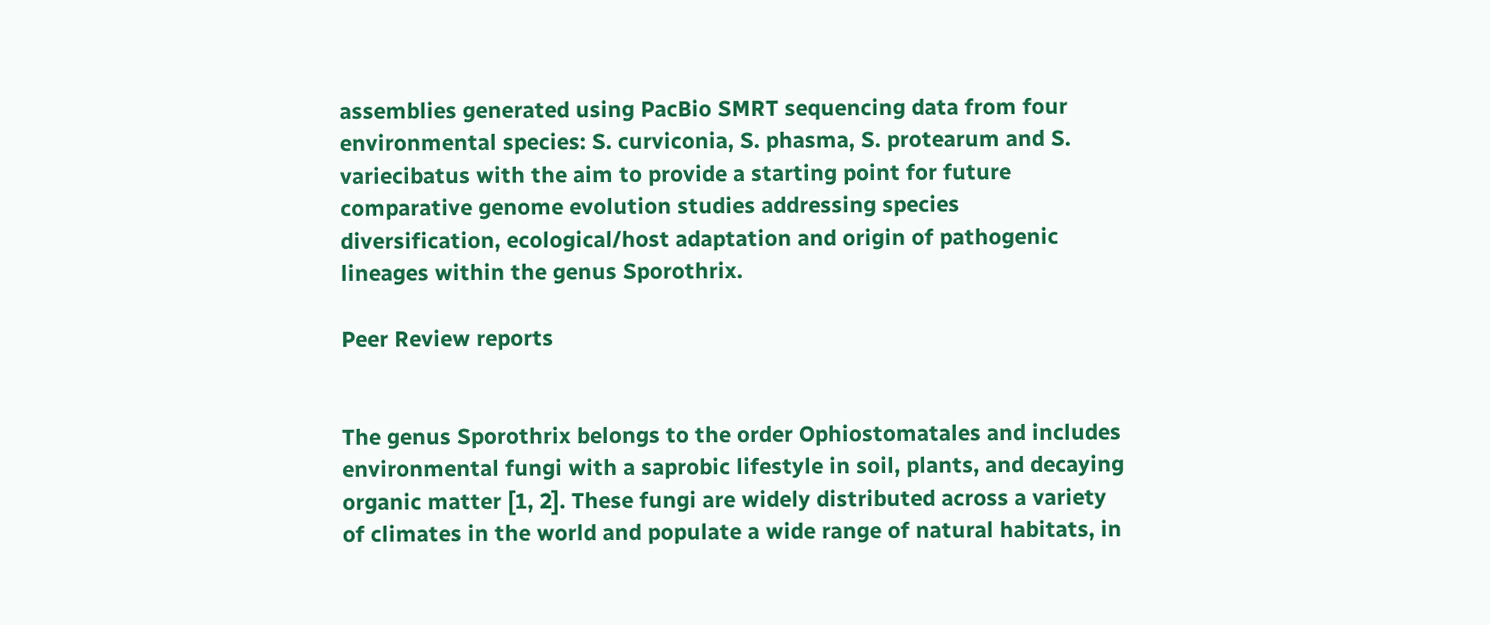assemblies generated using PacBio SMRT sequencing data from four environmental species: S. curviconia, S. phasma, S. protearum and S. variecibatus with the aim to provide a starting point for future comparative genome evolution studies addressing species diversification, ecological/host adaptation and origin of pathogenic lineages within the genus Sporothrix.

Peer Review reports


The genus Sporothrix belongs to the order Ophiostomatales and includes environmental fungi with a saprobic lifestyle in soil, plants, and decaying organic matter [1, 2]. These fungi are widely distributed across a variety of climates in the world and populate a wide range of natural habitats, in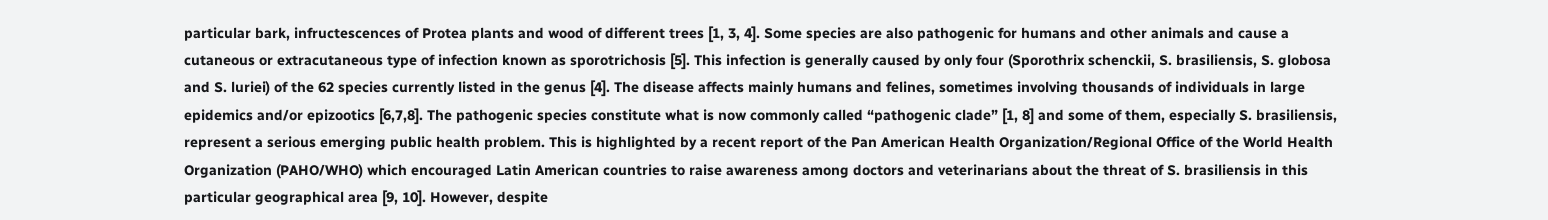particular bark, infructescences of Protea plants and wood of different trees [1, 3, 4]. Some species are also pathogenic for humans and other animals and cause a cutaneous or extracutaneous type of infection known as sporotrichosis [5]. This infection is generally caused by only four (Sporothrix schenckii, S. brasiliensis, S. globosa and S. luriei) of the 62 species currently listed in the genus [4]. The disease affects mainly humans and felines, sometimes involving thousands of individuals in large epidemics and/or epizootics [6,7,8]. The pathogenic species constitute what is now commonly called “pathogenic clade” [1, 8] and some of them, especially S. brasiliensis, represent a serious emerging public health problem. This is highlighted by a recent report of the Pan American Health Organization/Regional Office of the World Health Organization (PAHO/WHO) which encouraged Latin American countries to raise awareness among doctors and veterinarians about the threat of S. brasiliensis in this particular geographical area [9, 10]. However, despite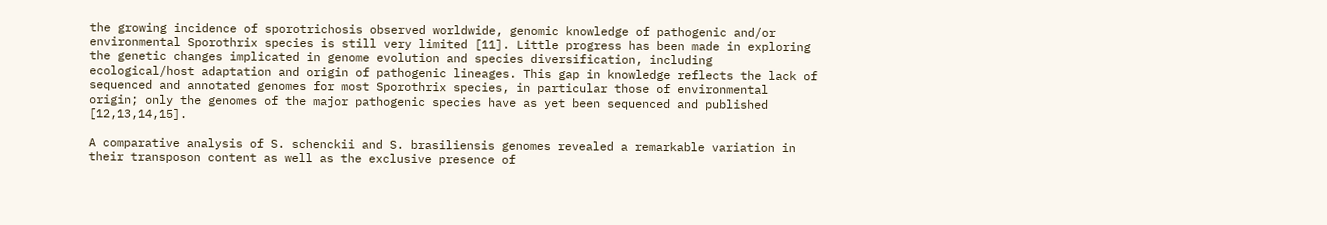the growing incidence of sporotrichosis observed worldwide, genomic knowledge of pathogenic and/or environmental Sporothrix species is still very limited [11]. Little progress has been made in exploring the genetic changes implicated in genome evolution and species diversification, including ecological/host adaptation and origin of pathogenic lineages. This gap in knowledge reflects the lack of sequenced and annotated genomes for most Sporothrix species, in particular those of environmental origin; only the genomes of the major pathogenic species have as yet been sequenced and published [12,13,14,15].

A comparative analysis of S. schenckii and S. brasiliensis genomes revealed a remarkable variation in their transposon content as well as the exclusive presence of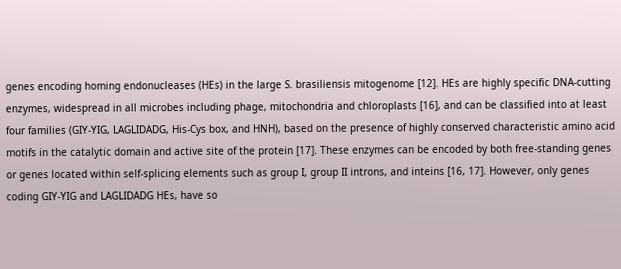genes encoding homing endonucleases (HEs) in the large S. brasiliensis mitogenome [12]. HEs are highly specific DNA-cutting enzymes, widespread in all microbes including phage, mitochondria and chloroplasts [16], and can be classified into at least four families (GIY-YIG, LAGLIDADG, His-Cys box, and HNH), based on the presence of highly conserved characteristic amino acid motifs in the catalytic domain and active site of the protein [17]. These enzymes can be encoded by both free-standing genes or genes located within self-splicing elements such as group I, group II introns, and inteins [16, 17]. However, only genes coding GIY-YIG and LAGLIDADG HEs, have so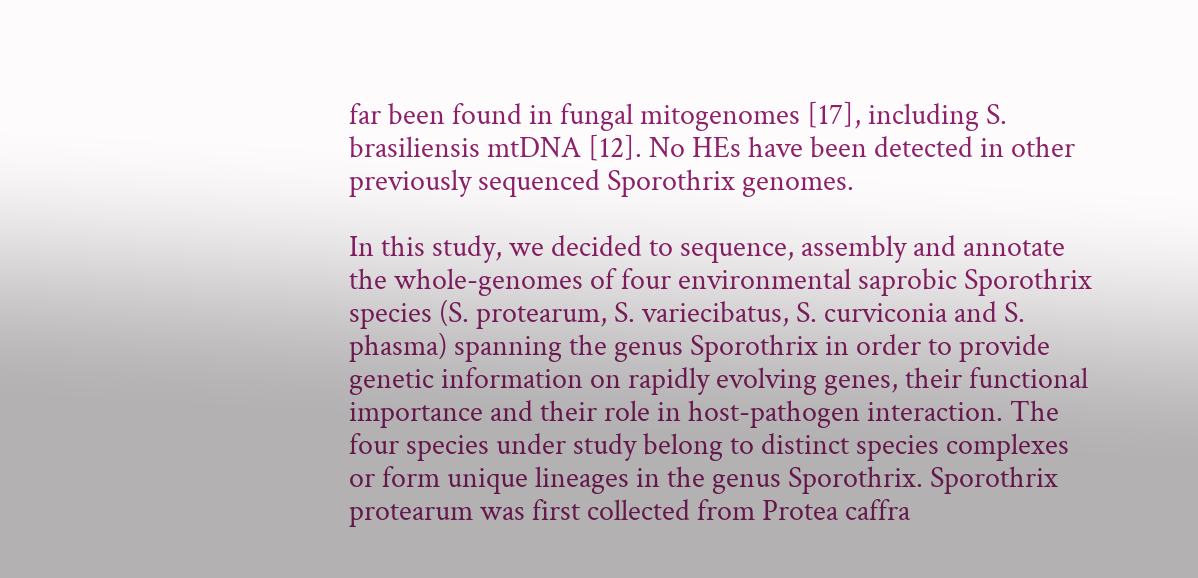far been found in fungal mitogenomes [17], including S. brasiliensis mtDNA [12]. No HEs have been detected in other previously sequenced Sporothrix genomes.

In this study, we decided to sequence, assembly and annotate the whole-genomes of four environmental saprobic Sporothrix species (S. protearum, S. variecibatus, S. curviconia and S. phasma) spanning the genus Sporothrix in order to provide genetic information on rapidly evolving genes, their functional importance and their role in host-pathogen interaction. The four species under study belong to distinct species complexes or form unique lineages in the genus Sporothrix. Sporothrix protearum was first collected from Protea caffra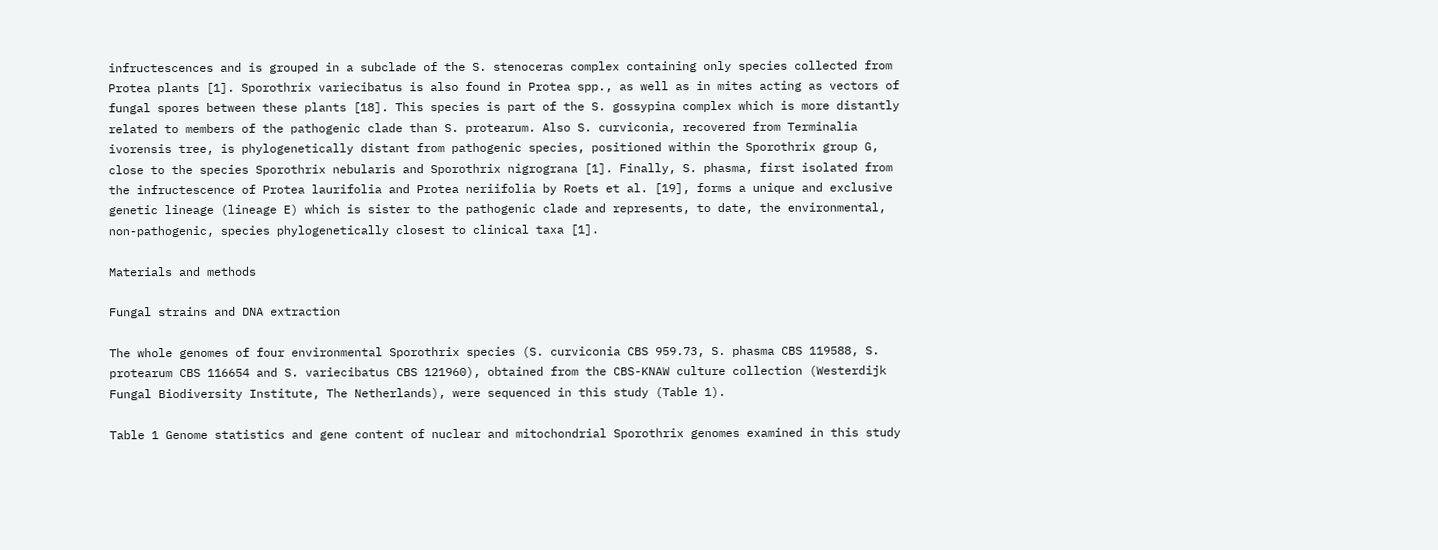infructescences and is grouped in a subclade of the S. stenoceras complex containing only species collected from Protea plants [1]. Sporothrix variecibatus is also found in Protea spp., as well as in mites acting as vectors of fungal spores between these plants [18]. This species is part of the S. gossypina complex which is more distantly related to members of the pathogenic clade than S. protearum. Also S. curviconia, recovered from Terminalia ivorensis tree, is phylogenetically distant from pathogenic species, positioned within the Sporothrix group G, close to the species Sporothrix nebularis and Sporothrix nigrograna [1]. Finally, S. phasma, first isolated from the infructescence of Protea laurifolia and Protea neriifolia by Roets et al. [19], forms a unique and exclusive genetic lineage (lineage E) which is sister to the pathogenic clade and represents, to date, the environmental, non-pathogenic, species phylogenetically closest to clinical taxa [1].

Materials and methods

Fungal strains and DNA extraction

The whole genomes of four environmental Sporothrix species (S. curviconia CBS 959.73, S. phasma CBS 119588, S. protearum CBS 116654 and S. variecibatus CBS 121960), obtained from the CBS-KNAW culture collection (Westerdijk Fungal Biodiversity Institute, The Netherlands), were sequenced in this study (Table 1).

Table 1 Genome statistics and gene content of nuclear and mitochondrial Sporothrix genomes examined in this study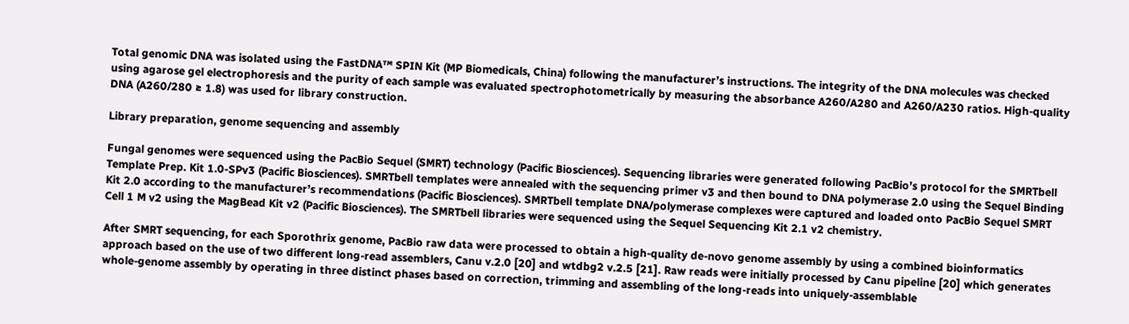Total genomic DNA was isolated using the FastDNA™ SPIN Kit (MP Biomedicals, China) following the manufacturer’s instructions. The integrity of the DNA molecules was checked using agarose gel electrophoresis and the purity of each sample was evaluated spectrophotometrically by measuring the absorbance A260/A280 and A260/A230 ratios. High-quality DNA (A260/280 ≥ 1.8) was used for library construction.

Library preparation, genome sequencing and assembly

Fungal genomes were sequenced using the PacBio Sequel (SMRT) technology (Pacific Biosciences). Sequencing libraries were generated following PacBio’s protocol for the SMRTbell Template Prep. Kit 1.0-SPv3 (Pacific Biosciences). SMRTbell templates were annealed with the sequencing primer v3 and then bound to DNA polymerase 2.0 using the Sequel Binding Kit 2.0 according to the manufacturer’s recommendations (Pacific Biosciences). SMRTbell template DNA/polymerase complexes were captured and loaded onto PacBio Sequel SMRT Cell 1 M v2 using the MagBead Kit v2 (Pacific Biosciences). The SMRTbell libraries were sequenced using the Sequel Sequencing Kit 2.1 v2 chemistry.

After SMRT sequencing, for each Sporothrix genome, PacBio raw data were processed to obtain a high-quality de-novo genome assembly by using a combined bioinformatics approach based on the use of two different long-read assemblers, Canu v.2.0 [20] and wtdbg2 v.2.5 [21]. Raw reads were initially processed by Canu pipeline [20] which generates whole-genome assembly by operating in three distinct phases based on correction, trimming and assembling of the long-reads into uniquely-assemblable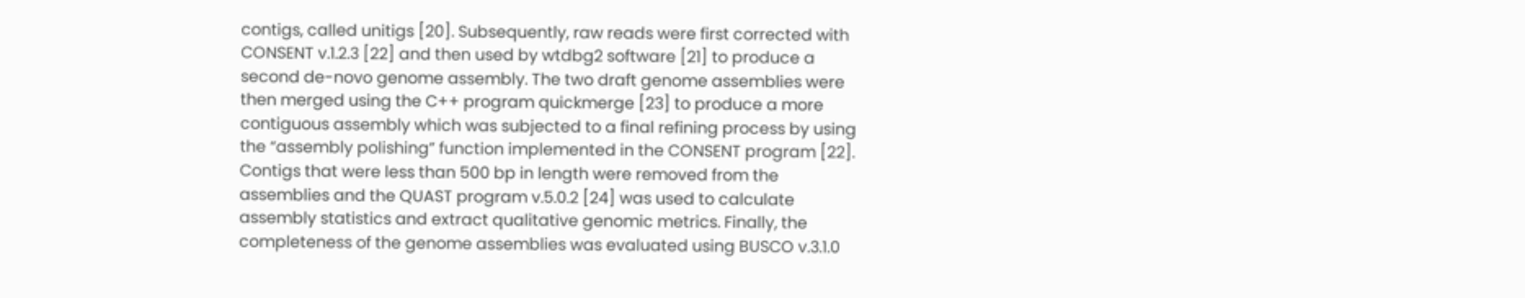contigs, called unitigs [20]. Subsequently, raw reads were first corrected with CONSENT v.1.2.3 [22] and then used by wtdbg2 software [21] to produce a second de-novo genome assembly. The two draft genome assemblies were then merged using the C++ program quickmerge [23] to produce a more contiguous assembly which was subjected to a final refining process by using the “assembly polishing” function implemented in the CONSENT program [22]. Contigs that were less than 500 bp in length were removed from the assemblies and the QUAST program v.5.0.2 [24] was used to calculate assembly statistics and extract qualitative genomic metrics. Finally, the completeness of the genome assemblies was evaluated using BUSCO v.3.1.0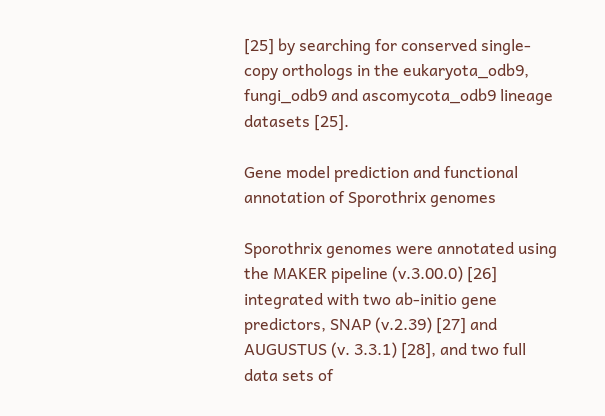[25] by searching for conserved single-copy orthologs in the eukaryota_odb9, fungi_odb9 and ascomycota_odb9 lineage datasets [25].

Gene model prediction and functional annotation of Sporothrix genomes

Sporothrix genomes were annotated using the MAKER pipeline (v.3.00.0) [26] integrated with two ab-initio gene predictors, SNAP (v.2.39) [27] and AUGUSTUS (v. 3.3.1) [28], and two full data sets of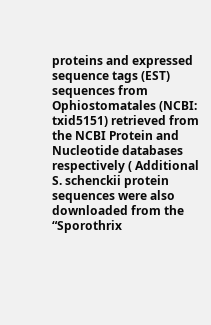proteins and expressed sequence tags (EST) sequences from Ophiostomatales (NCBI: txid5151) retrieved from the NCBI Protein and Nucleotide databases respectively ( Additional S. schenckii protein sequences were also downloaded from the “Sporothrix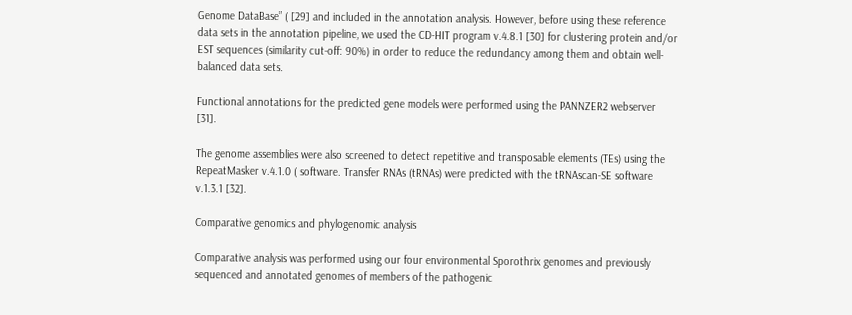Genome DataBase” ( [29] and included in the annotation analysis. However, before using these reference data sets in the annotation pipeline, we used the CD-HIT program v.4.8.1 [30] for clustering protein and/or EST sequences (similarity cut-off: 90%) in order to reduce the redundancy among them and obtain well-balanced data sets.

Functional annotations for the predicted gene models were performed using the PANNZER2 webserver [31].

The genome assemblies were also screened to detect repetitive and transposable elements (TEs) using the RepeatMasker v.4.1.0 ( software. Transfer RNAs (tRNAs) were predicted with the tRNAscan-SE software v.1.3.1 [32].

Comparative genomics and phylogenomic analysis

Comparative analysis was performed using our four environmental Sporothrix genomes and previously sequenced and annotated genomes of members of the pathogenic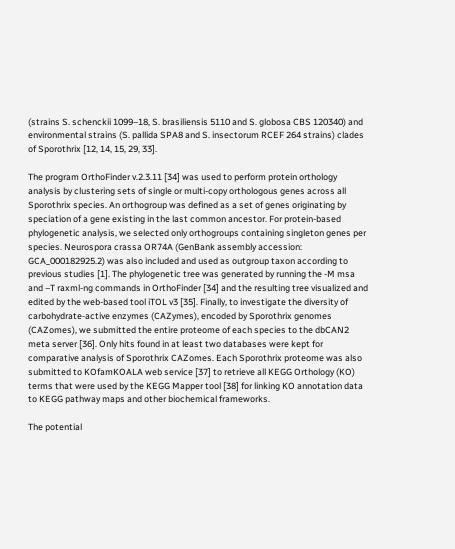(strains S. schenckii 1099–18, S. brasiliensis 5110 and S. globosa CBS 120340) and environmental strains (S. pallida SPA8 and S. insectorum RCEF 264 strains) clades of Sporothrix [12, 14, 15, 29, 33].

The program OrthoFinder v.2.3.11 [34] was used to perform protein orthology analysis by clustering sets of single or multi-copy orthologous genes across all Sporothrix species. An orthogroup was defined as a set of genes originating by speciation of a gene existing in the last common ancestor. For protein-based phylogenetic analysis, we selected only orthogroups containing singleton genes per species. Neurospora crassa OR74A (GenBank assembly accession: GCA_000182925.2) was also included and used as outgroup taxon according to previous studies [1]. The phylogenetic tree was generated by running the -M msa and –T raxml-ng commands in OrthoFinder [34] and the resulting tree visualized and edited by the web-based tool iTOL v3 [35]. Finally, to investigate the diversity of carbohydrate-active enzymes (CAZymes), encoded by Sporothrix genomes (CAZomes), we submitted the entire proteome of each species to the dbCAN2 meta server [36]. Only hits found in at least two databases were kept for comparative analysis of Sporothrix CAZomes. Each Sporothrix proteome was also submitted to KOfamKOALA web service [37] to retrieve all KEGG Orthology (KO) terms that were used by the KEGG Mapper tool [38] for linking KO annotation data to KEGG pathway maps and other biochemical frameworks.

The potential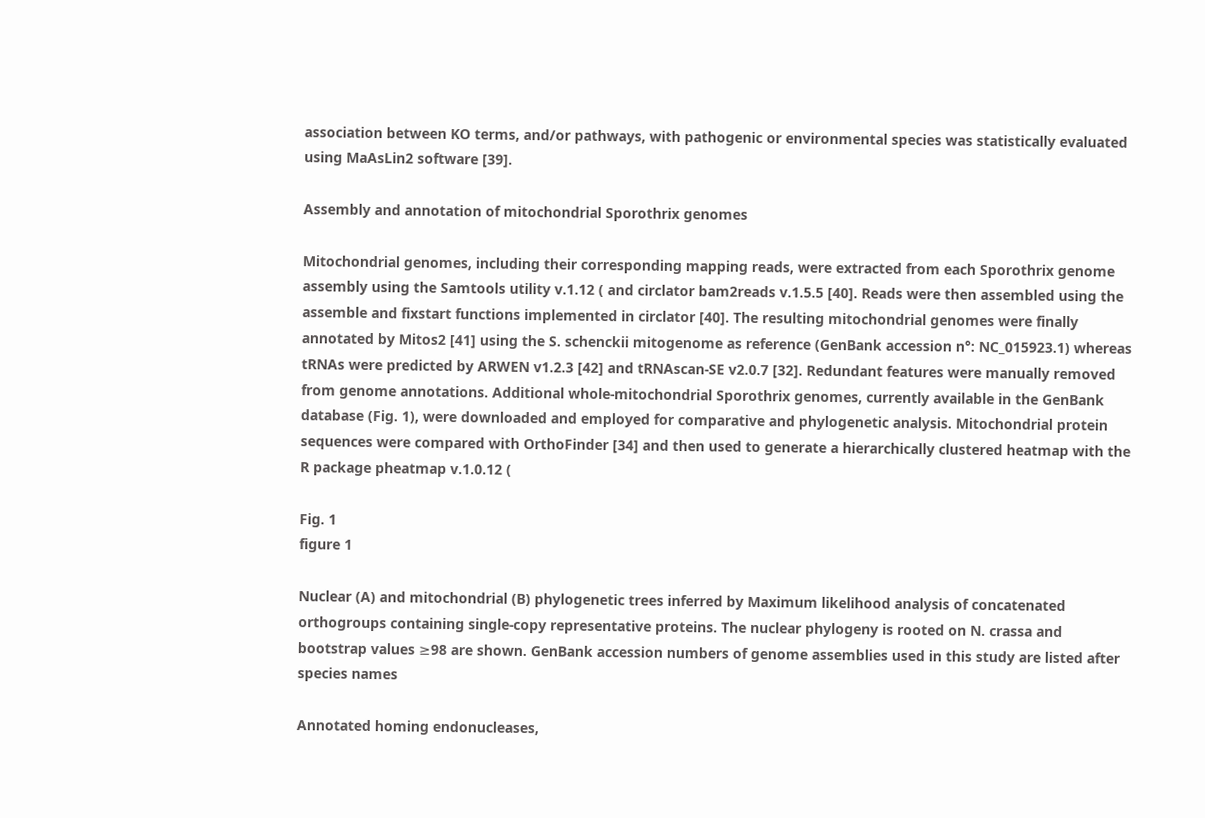association between KO terms, and/or pathways, with pathogenic or environmental species was statistically evaluated using MaAsLin2 software [39].

Assembly and annotation of mitochondrial Sporothrix genomes

Mitochondrial genomes, including their corresponding mapping reads, were extracted from each Sporothrix genome assembly using the Samtools utility v.1.12 ( and circlator bam2reads v.1.5.5 [40]. Reads were then assembled using the assemble and fixstart functions implemented in circlator [40]. The resulting mitochondrial genomes were finally annotated by Mitos2 [41] using the S. schenckii mitogenome as reference (GenBank accession n°: NC_015923.1) whereas tRNAs were predicted by ARWEN v1.2.3 [42] and tRNAscan-SE v2.0.7 [32]. Redundant features were manually removed from genome annotations. Additional whole-mitochondrial Sporothrix genomes, currently available in the GenBank database (Fig. 1), were downloaded and employed for comparative and phylogenetic analysis. Mitochondrial protein sequences were compared with OrthoFinder [34] and then used to generate a hierarchically clustered heatmap with the R package pheatmap v.1.0.12 (

Fig. 1
figure 1

Nuclear (A) and mitochondrial (B) phylogenetic trees inferred by Maximum likelihood analysis of concatenated orthogroups containing single-copy representative proteins. The nuclear phylogeny is rooted on N. crassa and bootstrap values ≥98 are shown. GenBank accession numbers of genome assemblies used in this study are listed after species names

Annotated homing endonucleases,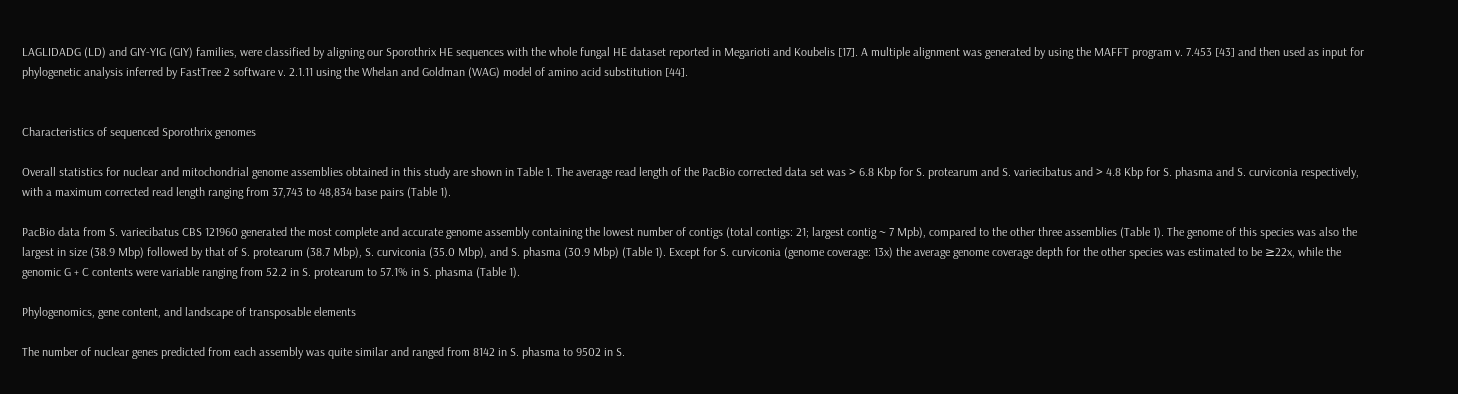LAGLIDADG (LD) and GIY-YIG (GIY) families, were classified by aligning our Sporothrix HE sequences with the whole fungal HE dataset reported in Megarioti and Koubelis [17]. A multiple alignment was generated by using the MAFFT program v. 7.453 [43] and then used as input for phylogenetic analysis inferred by FastTree 2 software v. 2.1.11 using the Whelan and Goldman (WAG) model of amino acid substitution [44].


Characteristics of sequenced Sporothrix genomes

Overall statistics for nuclear and mitochondrial genome assemblies obtained in this study are shown in Table 1. The average read length of the PacBio corrected data set was > 6.8 Kbp for S. protearum and S. variecibatus and > 4.8 Kbp for S. phasma and S. curviconia respectively, with a maximum corrected read length ranging from 37,743 to 48,834 base pairs (Table 1).

PacBio data from S. variecibatus CBS 121960 generated the most complete and accurate genome assembly containing the lowest number of contigs (total contigs: 21; largest contig ~ 7 Mpb), compared to the other three assemblies (Table 1). The genome of this species was also the largest in size (38.9 Mbp) followed by that of S. protearum (38.7 Mbp), S. curviconia (35.0 Mbp), and S. phasma (30.9 Mbp) (Table 1). Except for S. curviconia (genome coverage: 13x) the average genome coverage depth for the other species was estimated to be ≥22x, while the genomic G + C contents were variable ranging from 52.2 in S. protearum to 57.1% in S. phasma (Table 1).

Phylogenomics, gene content, and landscape of transposable elements

The number of nuclear genes predicted from each assembly was quite similar and ranged from 8142 in S. phasma to 9502 in S.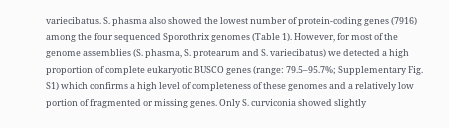variecibatus. S. phasma also showed the lowest number of protein-coding genes (7916) among the four sequenced Sporothrix genomes (Table 1). However, for most of the genome assemblies (S. phasma, S. protearum and S. variecibatus) we detected a high proportion of complete eukaryotic BUSCO genes (range: 79.5–95.7%; Supplementary Fig. S1) which confirms a high level of completeness of these genomes and a relatively low portion of fragmented or missing genes. Only S. curviconia showed slightly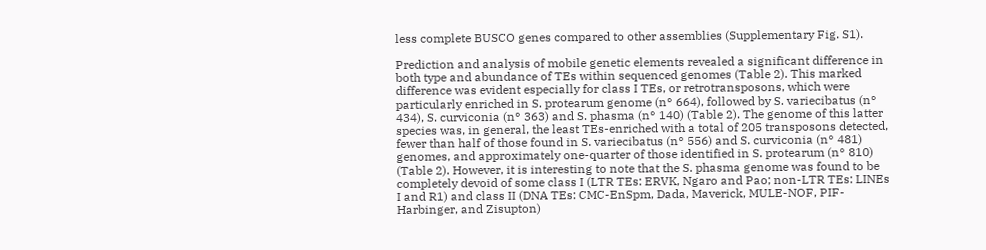less complete BUSCO genes compared to other assemblies (Supplementary Fig. S1).

Prediction and analysis of mobile genetic elements revealed a significant difference in both type and abundance of TEs within sequenced genomes (Table 2). This marked difference was evident especially for class I TEs, or retrotransposons, which were particularly enriched in S. protearum genome (n° 664), followed by S. variecibatus (n° 434), S. curviconia (n° 363) and S. phasma (n° 140) (Table 2). The genome of this latter species was, in general, the least TEs-enriched with a total of 205 transposons detected, fewer than half of those found in S. variecibatus (n° 556) and S. curviconia (n° 481) genomes, and approximately one-quarter of those identified in S. protearum (n° 810) (Table 2). However, it is interesting to note that the S. phasma genome was found to be completely devoid of some class I (LTR TEs: ERVK, Ngaro and Pao; non-LTR TEs: LINEs I and R1) and class II (DNA TEs: CMC-EnSpm, Dada, Maverick, MULE-NOF, PIF-Harbinger, and Zisupton)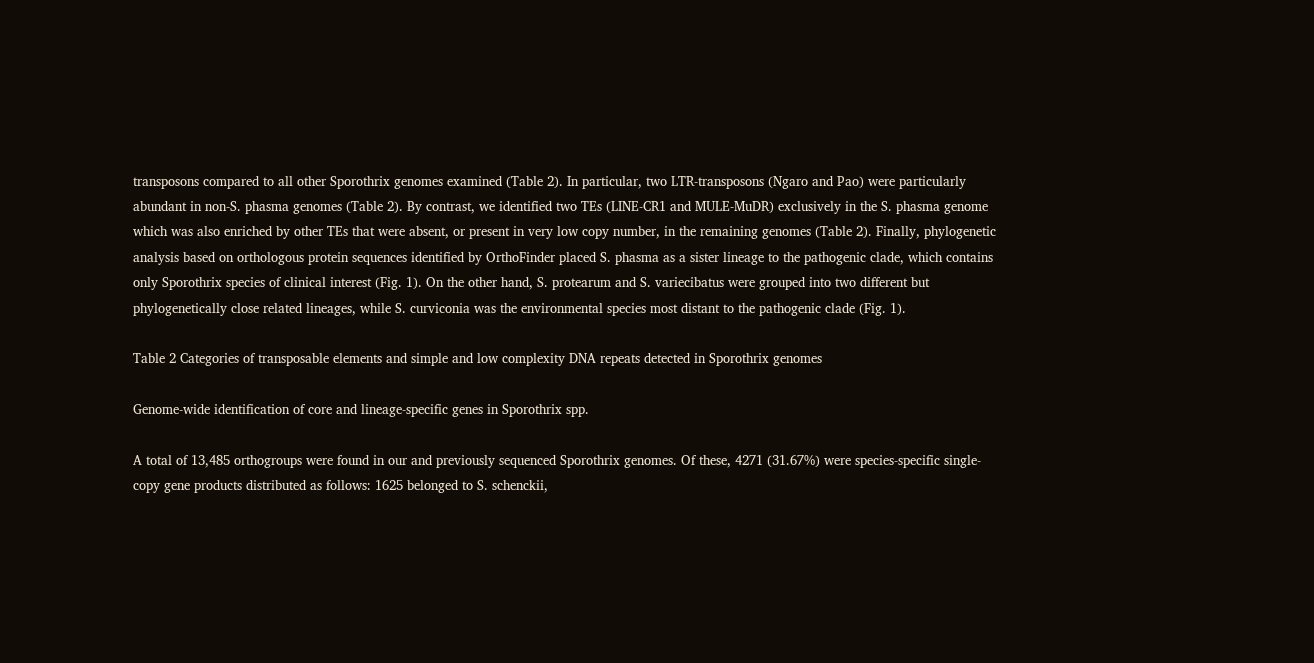transposons compared to all other Sporothrix genomes examined (Table 2). In particular, two LTR-transposons (Ngaro and Pao) were particularly abundant in non-S. phasma genomes (Table 2). By contrast, we identified two TEs (LINE-CR1 and MULE-MuDR) exclusively in the S. phasma genome which was also enriched by other TEs that were absent, or present in very low copy number, in the remaining genomes (Table 2). Finally, phylogenetic analysis based on orthologous protein sequences identified by OrthoFinder placed S. phasma as a sister lineage to the pathogenic clade, which contains only Sporothrix species of clinical interest (Fig. 1). On the other hand, S. protearum and S. variecibatus were grouped into two different but phylogenetically close related lineages, while S. curviconia was the environmental species most distant to the pathogenic clade (Fig. 1).

Table 2 Categories of transposable elements and simple and low complexity DNA repeats detected in Sporothrix genomes

Genome-wide identification of core and lineage-specific genes in Sporothrix spp.

A total of 13,485 orthogroups were found in our and previously sequenced Sporothrix genomes. Of these, 4271 (31.67%) were species-specific single-copy gene products distributed as follows: 1625 belonged to S. schenckii,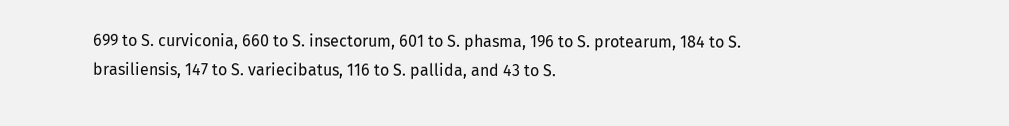699 to S. curviconia, 660 to S. insectorum, 601 to S. phasma, 196 to S. protearum, 184 to S. brasiliensis, 147 to S. variecibatus, 116 to S. pallida, and 43 to S.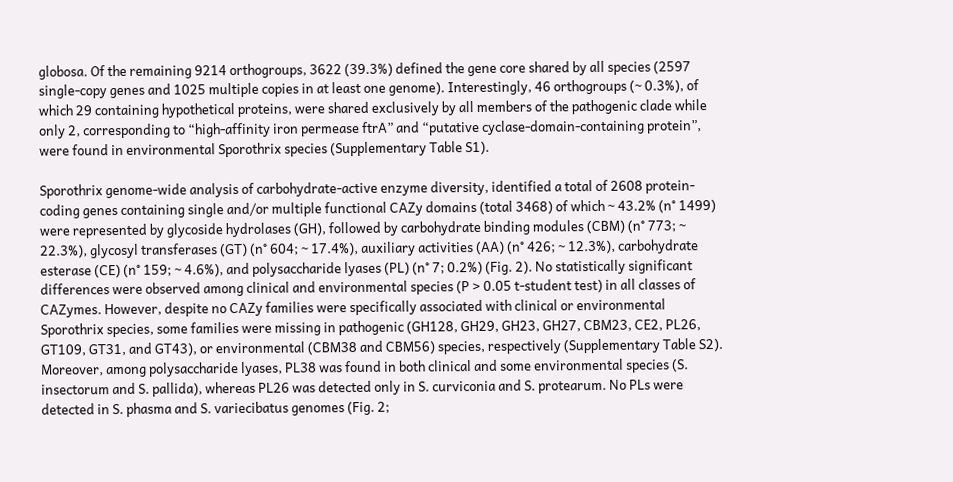globosa. Of the remaining 9214 orthogroups, 3622 (39.3%) defined the gene core shared by all species (2597 single-copy genes and 1025 multiple copies in at least one genome). Interestingly, 46 orthogroups (~ 0.3%), of which 29 containing hypothetical proteins, were shared exclusively by all members of the pathogenic clade while only 2, corresponding to “high-affinity iron permease ftrA” and “putative cyclase-domain-containing protein”, were found in environmental Sporothrix species (Supplementary Table S1).

Sporothrix genome-wide analysis of carbohydrate-active enzyme diversity, identified a total of 2608 protein-coding genes containing single and/or multiple functional CAZy domains (total 3468) of which ~ 43.2% (n° 1499) were represented by glycoside hydrolases (GH), followed by carbohydrate binding modules (CBM) (n° 773; ~ 22.3%), glycosyl transferases (GT) (n° 604; ~ 17.4%), auxiliary activities (AA) (n° 426; ~ 12.3%), carbohydrate esterase (CE) (n° 159; ~ 4.6%), and polysaccharide lyases (PL) (n° 7; 0.2%) (Fig. 2). No statistically significant differences were observed among clinical and environmental species (P > 0.05 t-student test) in all classes of CAZymes. However, despite no CAZy families were specifically associated with clinical or environmental Sporothrix species, some families were missing in pathogenic (GH128, GH29, GH23, GH27, CBM23, CE2, PL26, GT109, GT31, and GT43), or environmental (CBM38 and CBM56) species, respectively (Supplementary Table S2). Moreover, among polysaccharide lyases, PL38 was found in both clinical and some environmental species (S. insectorum and S. pallida), whereas PL26 was detected only in S. curviconia and S. protearum. No PLs were detected in S. phasma and S. variecibatus genomes (Fig. 2;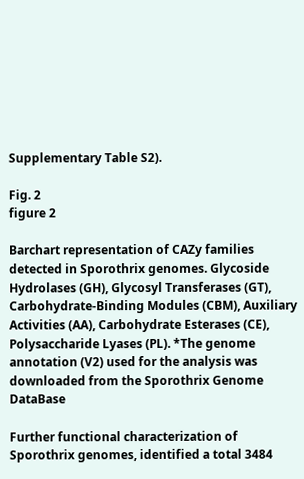Supplementary Table S2).

Fig. 2
figure 2

Barchart representation of CAZy families detected in Sporothrix genomes. Glycoside Hydrolases (GH), Glycosyl Transferases (GT), Carbohydrate-Binding Modules (CBM), Auxiliary Activities (AA), Carbohydrate Esterases (CE), Polysaccharide Lyases (PL). *The genome annotation (V2) used for the analysis was downloaded from the Sporothrix Genome DataBase

Further functional characterization of Sporothrix genomes, identified a total 3484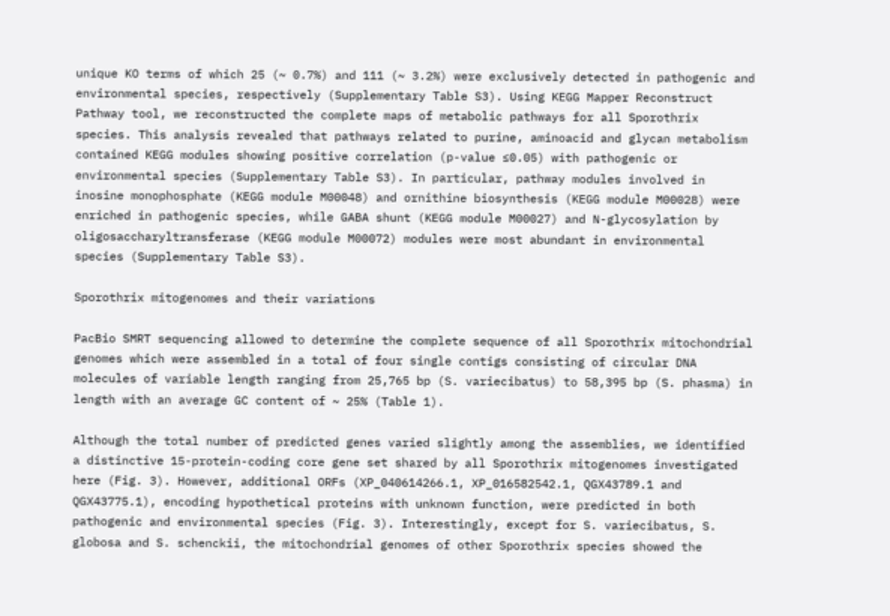unique KO terms of which 25 (~ 0.7%) and 111 (~ 3.2%) were exclusively detected in pathogenic and environmental species, respectively (Supplementary Table S3). Using KEGG Mapper Reconstruct Pathway tool, we reconstructed the complete maps of metabolic pathways for all Sporothrix species. This analysis revealed that pathways related to purine, aminoacid and glycan metabolism contained KEGG modules showing positive correlation (p-value ≤0.05) with pathogenic or environmental species (Supplementary Table S3). In particular, pathway modules involved in inosine monophosphate (KEGG module M00048) and ornithine biosynthesis (KEGG module M00028) were enriched in pathogenic species, while GABA shunt (KEGG module M00027) and N-glycosylation by oligosaccharyltransferase (KEGG module M00072) modules were most abundant in environmental species (Supplementary Table S3).

Sporothrix mitogenomes and their variations

PacBio SMRT sequencing allowed to determine the complete sequence of all Sporothrix mitochondrial genomes which were assembled in a total of four single contigs consisting of circular DNA molecules of variable length ranging from 25,765 bp (S. variecibatus) to 58,395 bp (S. phasma) in length with an average GC content of ~ 25% (Table 1).

Although the total number of predicted genes varied slightly among the assemblies, we identified a distinctive 15-protein-coding core gene set shared by all Sporothrix mitogenomes investigated here (Fig. 3). However, additional ORFs (XP_040614266.1, XP_016582542.1, QGX43789.1 and QGX43775.1), encoding hypothetical proteins with unknown function, were predicted in both pathogenic and environmental species (Fig. 3). Interestingly, except for S. variecibatus, S. globosa and S. schenckii, the mitochondrial genomes of other Sporothrix species showed the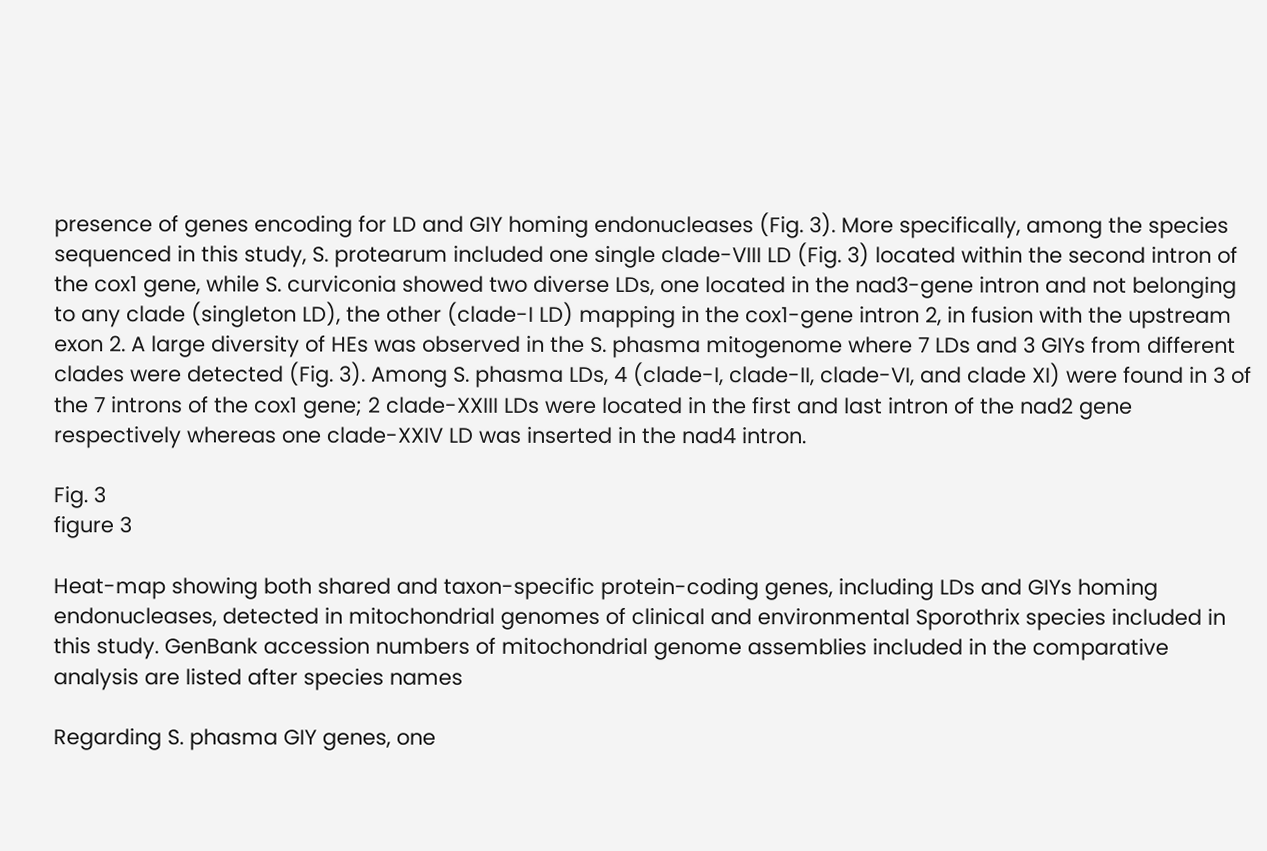presence of genes encoding for LD and GIY homing endonucleases (Fig. 3). More specifically, among the species sequenced in this study, S. protearum included one single clade-VIII LD (Fig. 3) located within the second intron of the cox1 gene, while S. curviconia showed two diverse LDs, one located in the nad3-gene intron and not belonging to any clade (singleton LD), the other (clade-I LD) mapping in the cox1-gene intron 2, in fusion with the upstream exon 2. A large diversity of HEs was observed in the S. phasma mitogenome where 7 LDs and 3 GIYs from different clades were detected (Fig. 3). Among S. phasma LDs, 4 (clade-I, clade-II, clade-VI, and clade XI) were found in 3 of the 7 introns of the cox1 gene; 2 clade-XXIII LDs were located in the first and last intron of the nad2 gene respectively whereas one clade-XXIV LD was inserted in the nad4 intron.

Fig. 3
figure 3

Heat-map showing both shared and taxon-specific protein-coding genes, including LDs and GIYs homing endonucleases, detected in mitochondrial genomes of clinical and environmental Sporothrix species included in this study. GenBank accession numbers of mitochondrial genome assemblies included in the comparative analysis are listed after species names

Regarding S. phasma GIY genes, one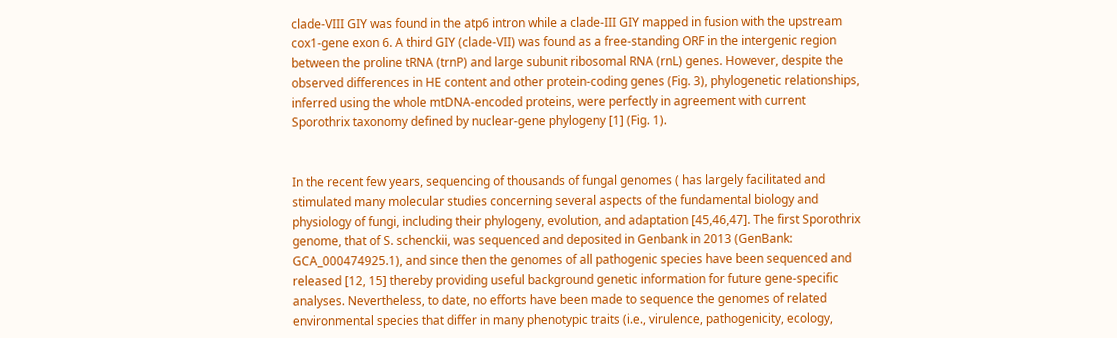clade-VIII GIY was found in the atp6 intron while a clade-III GIY mapped in fusion with the upstream cox1-gene exon 6. A third GIY (clade-VII) was found as a free-standing ORF in the intergenic region between the proline tRNA (trnP) and large subunit ribosomal RNA (rnL) genes. However, despite the observed differences in HE content and other protein-coding genes (Fig. 3), phylogenetic relationships, inferred using the whole mtDNA-encoded proteins, were perfectly in agreement with current Sporothrix taxonomy defined by nuclear-gene phylogeny [1] (Fig. 1).


In the recent few years, sequencing of thousands of fungal genomes ( has largely facilitated and stimulated many molecular studies concerning several aspects of the fundamental biology and physiology of fungi, including their phylogeny, evolution, and adaptation [45,46,47]. The first Sporothrix genome, that of S. schenckii, was sequenced and deposited in Genbank in 2013 (GenBank: GCA_000474925.1), and since then the genomes of all pathogenic species have been sequenced and released [12, 15] thereby providing useful background genetic information for future gene-specific analyses. Nevertheless, to date, no efforts have been made to sequence the genomes of related environmental species that differ in many phenotypic traits (i.e., virulence, pathogenicity, ecology,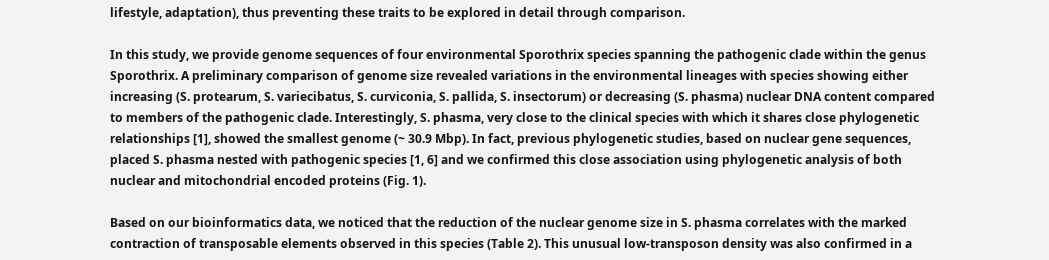lifestyle, adaptation), thus preventing these traits to be explored in detail through comparison.

In this study, we provide genome sequences of four environmental Sporothrix species spanning the pathogenic clade within the genus Sporothrix. A preliminary comparison of genome size revealed variations in the environmental lineages with species showing either increasing (S. protearum, S. variecibatus, S. curviconia, S. pallida, S. insectorum) or decreasing (S. phasma) nuclear DNA content compared to members of the pathogenic clade. Interestingly, S. phasma, very close to the clinical species with which it shares close phylogenetic relationships [1], showed the smallest genome (~ 30.9 Mbp). In fact, previous phylogenetic studies, based on nuclear gene sequences, placed S. phasma nested with pathogenic species [1, 6] and we confirmed this close association using phylogenetic analysis of both nuclear and mitochondrial encoded proteins (Fig. 1).

Based on our bioinformatics data, we noticed that the reduction of the nuclear genome size in S. phasma correlates with the marked contraction of transposable elements observed in this species (Table 2). This unusual low-transposon density was also confirmed in a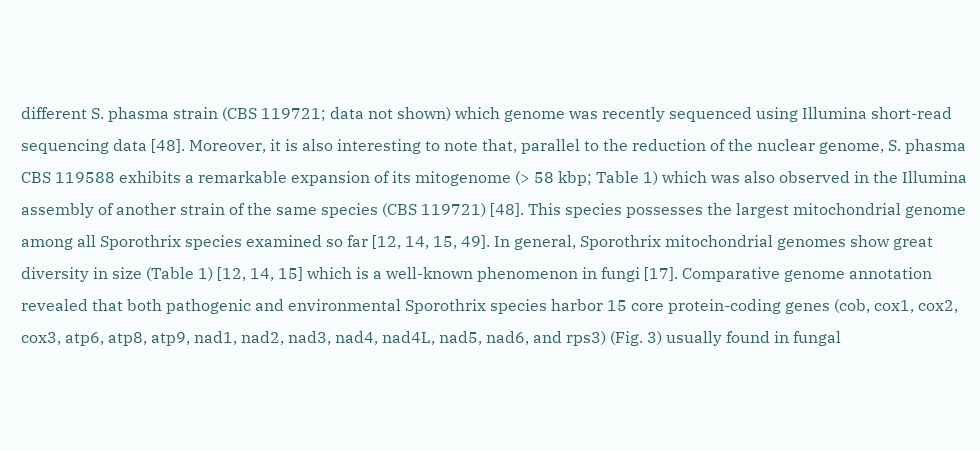different S. phasma strain (CBS 119721; data not shown) which genome was recently sequenced using Illumina short-read sequencing data [48]. Moreover, it is also interesting to note that, parallel to the reduction of the nuclear genome, S. phasma CBS 119588 exhibits a remarkable expansion of its mitogenome (> 58 kbp; Table 1) which was also observed in the Illumina assembly of another strain of the same species (CBS 119721) [48]. This species possesses the largest mitochondrial genome among all Sporothrix species examined so far [12, 14, 15, 49]. In general, Sporothrix mitochondrial genomes show great diversity in size (Table 1) [12, 14, 15] which is a well-known phenomenon in fungi [17]. Comparative genome annotation revealed that both pathogenic and environmental Sporothrix species harbor 15 core protein-coding genes (cob, cox1, cox2, cox3, atp6, atp8, atp9, nad1, nad2, nad3, nad4, nad4L, nad5, nad6, and rps3) (Fig. 3) usually found in fungal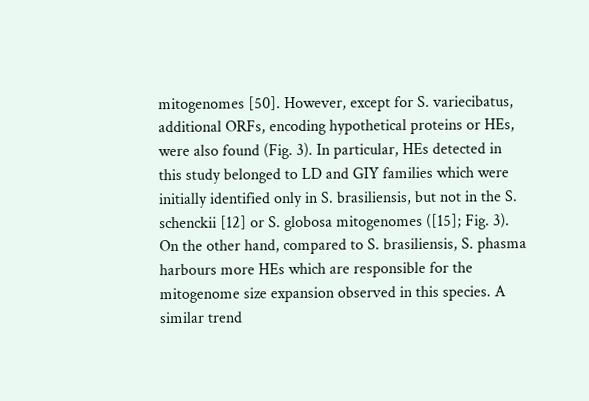mitogenomes [50]. However, except for S. variecibatus, additional ORFs, encoding hypothetical proteins or HEs, were also found (Fig. 3). In particular, HEs detected in this study belonged to LD and GIY families which were initially identified only in S. brasiliensis, but not in the S. schenckii [12] or S. globosa mitogenomes ([15]; Fig. 3). On the other hand, compared to S. brasiliensis, S. phasma harbours more HEs which are responsible for the mitogenome size expansion observed in this species. A similar trend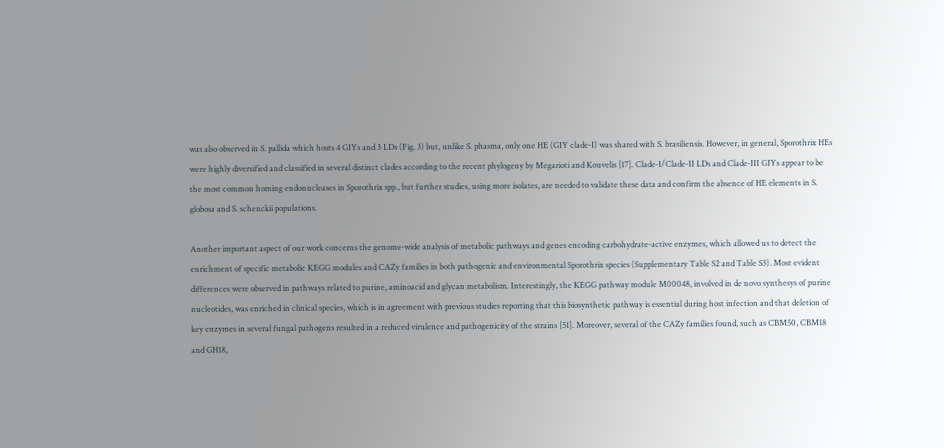was also observed in S. pallida which hosts 4 GIYs and 3 LDs (Fig. 3) but, unlike S. phasma, only one HE (GIY clade-I) was shared with S. brasiliensis. However, in general, Sporothrix HEs were highly diversified and classified in several distinct clades according to the recent phylogeny by Megarioti and Kouvelis [17]. Clade-I/Clade-II LDs and Clade-III GIYs appear to be the most common homing endonucleases in Sporothrix spp., but further studies, using more isolates, are needed to validate these data and confirm the absence of HE elements in S. globosa and S. schenckii populations.

Another important aspect of our work concerns the genome-wide analysis of metabolic pathways and genes encoding carbohydrate-active enzymes, which allowed us to detect the enrichment of specific metabolic KEGG modules and CAZy families in both pathogenic and environmental Sporothrix species (Supplementary Table S2 and Table S3). Most evident differences were observed in pathways related to purine, aminoacid and glycan metabolism. Interestingly, the KEGG pathway module M00048, involved in de novo synthesys of purine nucleotides, was enriched in clinical species, which is in agreement with previous studies reporting that this biosynthetic pathway is essential during host infection and that deletion of key enzymes in several fungal pathogens resulted in a reduced virulence and pathogenicity of the strains [51]. Moreover, several of the CAZy families found, such as CBM50, CBM18 and GH18,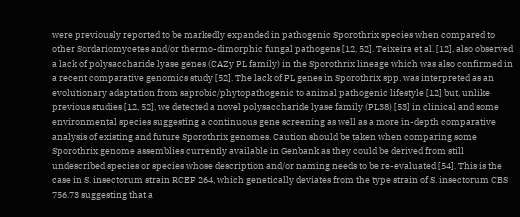were previously reported to be markedly expanded in pathogenic Sporothrix species when compared to other Sordariomycetes and/or thermo-dimorphic fungal pathogens [12, 52]. Teixeira et al. [12], also observed a lack of polysaccharide lyase genes (CAZy PL family) in the Sporothrix lineage which was also confirmed in a recent comparative genomics study [52]. The lack of PL genes in Sporothrix spp. was interpreted as an evolutionary adaptation from saprobic/phytopathogenic to animal pathogenic lifestyle [12] but, unlike previous studies [12, 52], we detected a novel polysaccharide lyase family (PL38) [53] in clinical and some environmental species suggesting a continuous gene screening as well as a more in-depth comparative analysis of existing and future Sporothrix genomes. Caution should be taken when comparing some Sporothrix genome assemblies currently available in Genbank as they could be derived from still undescribed species or species whose description and/or naming needs to be re-evaluated [54]. This is the case in S. insectorum strain RCEF 264, which genetically deviates from the type strain of S. insectorum CBS 756.73 suggesting that a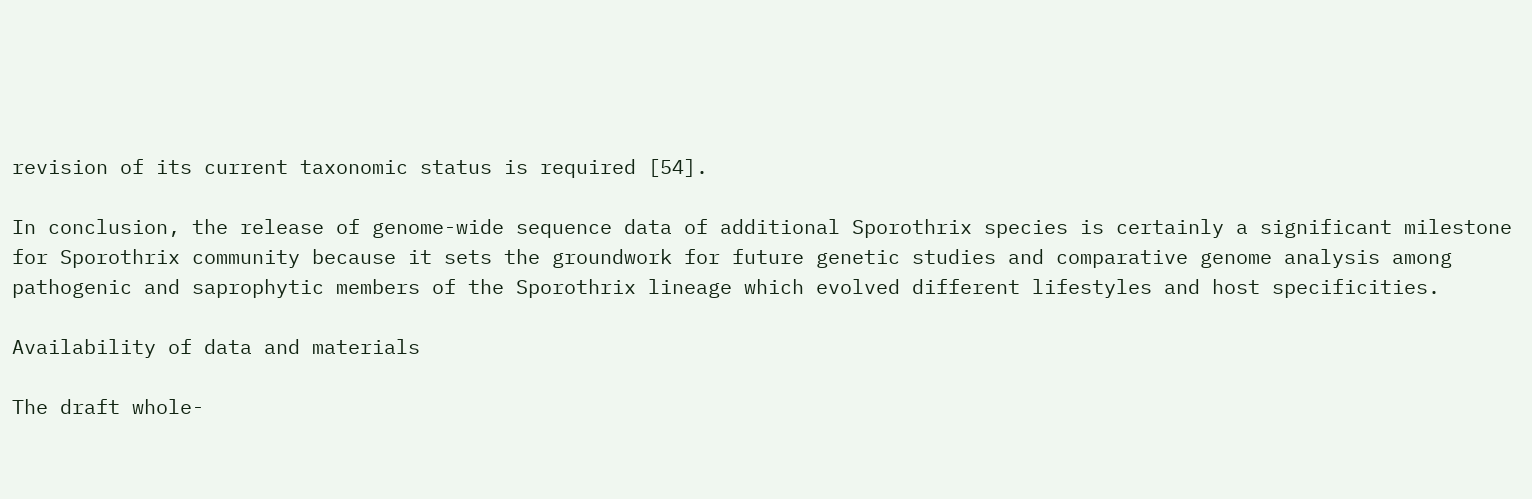revision of its current taxonomic status is required [54].

In conclusion, the release of genome-wide sequence data of additional Sporothrix species is certainly a significant milestone for Sporothrix community because it sets the groundwork for future genetic studies and comparative genome analysis among pathogenic and saprophytic members of the Sporothrix lineage which evolved different lifestyles and host specificities.

Availability of data and materials

The draft whole-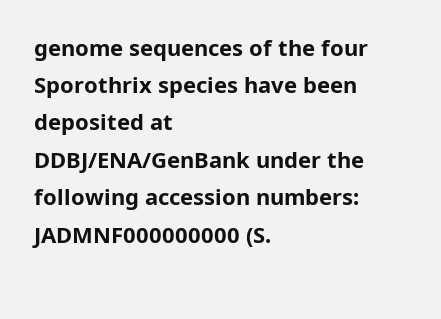genome sequences of the four Sporothrix species have been deposited at DDBJ/ENA/GenBank under the following accession numbers: JADMNF000000000 (S.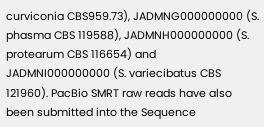curviconia CBS959.73), JADMNG000000000 (S. phasma CBS 119588), JADMNH000000000 (S. protearum CBS 116654) and JADMNI000000000 (S. variecibatus CBS 121960). PacBio SMRT raw reads have also been submitted into the Sequence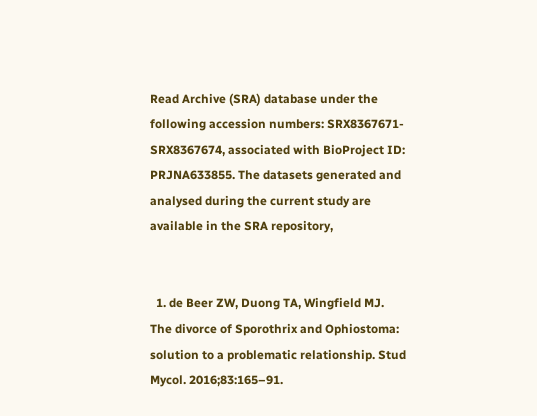Read Archive (SRA) database under the following accession numbers: SRX8367671-SRX8367674, associated with BioProject ID: PRJNA633855. The datasets generated and analysed during the current study are available in the SRA repository,


  1. de Beer ZW, Duong TA, Wingfield MJ. The divorce of Sporothrix and Ophiostoma: solution to a problematic relationship. Stud Mycol. 2016;83:165–91.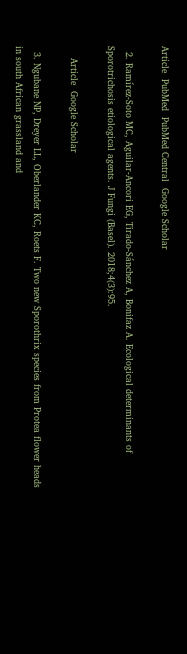Article  PubMed  PubMed Central  Google Scholar

  2. Ramírez-Soto MC, Aguilar-Ancori EG, Tirado-Sánchez A, Bonifaz A. Ecological determinants of Sporotrichosis etiological agents. J Fungi (Basel). 2018;4(3):95.

    Article  Google Scholar

  3. Ngubane NP, Dreyer LL, Oberlander KC, Roets F. Two new Sporothrix species from Protea flower heads in south African grassland and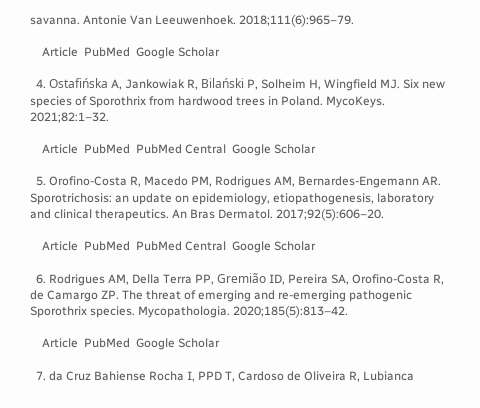savanna. Antonie Van Leeuwenhoek. 2018;111(6):965–79.

    Article  PubMed  Google Scholar

  4. Ostafińska A, Jankowiak R, Bilański P, Solheim H, Wingfield MJ. Six new species of Sporothrix from hardwood trees in Poland. MycoKeys. 2021;82:1–32.

    Article  PubMed  PubMed Central  Google Scholar

  5. Orofino-Costa R, Macedo PM, Rodrigues AM, Bernardes-Engemann AR. Sporotrichosis: an update on epidemiology, etiopathogenesis, laboratory and clinical therapeutics. An Bras Dermatol. 2017;92(5):606–20.

    Article  PubMed  PubMed Central  Google Scholar

  6. Rodrigues AM, Della Terra PP, Gremião ID, Pereira SA, Orofino-Costa R, de Camargo ZP. The threat of emerging and re-emerging pathogenic Sporothrix species. Mycopathologia. 2020;185(5):813–42.

    Article  PubMed  Google Scholar

  7. da Cruz Bahiense Rocha I, PPD T, Cardoso de Oliveira R, Lubianca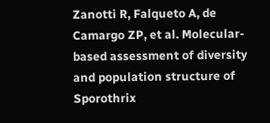Zanotti R, Falqueto A, de Camargo ZP, et al. Molecular-based assessment of diversity and population structure of Sporothrix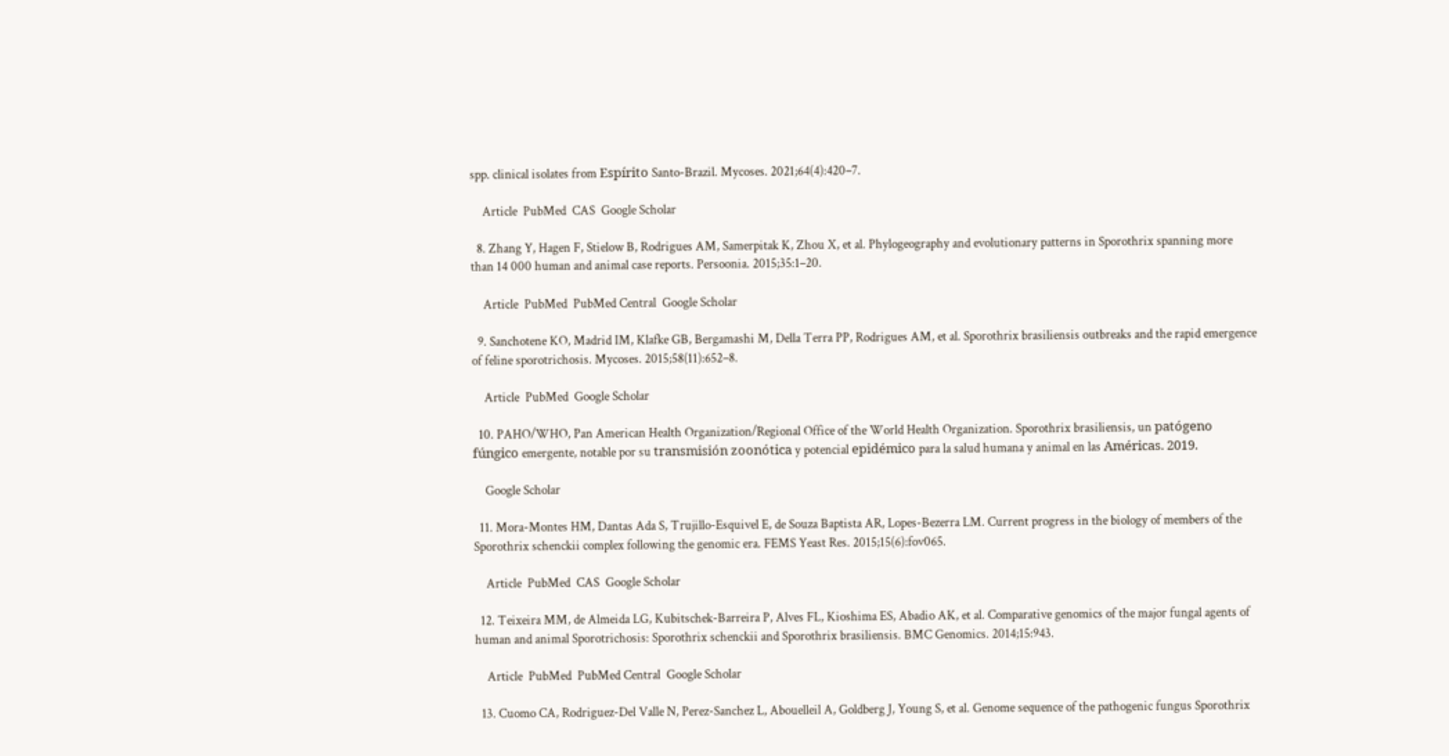spp. clinical isolates from Espírito Santo-Brazil. Mycoses. 2021;64(4):420–7.

    Article  PubMed  CAS  Google Scholar

  8. Zhang Y, Hagen F, Stielow B, Rodrigues AM, Samerpitak K, Zhou X, et al. Phylogeography and evolutionary patterns in Sporothrix spanning more than 14 000 human and animal case reports. Persoonia. 2015;35:1–20.

    Article  PubMed  PubMed Central  Google Scholar

  9. Sanchotene KO, Madrid IM, Klafke GB, Bergamashi M, Della Terra PP, Rodrigues AM, et al. Sporothrix brasiliensis outbreaks and the rapid emergence of feline sporotrichosis. Mycoses. 2015;58(11):652–8.

    Article  PubMed  Google Scholar

  10. PAHO/WHO, Pan American Health Organization/Regional Office of the World Health Organization. Sporothrix brasiliensis, un patógeno fúngico emergente, notable por su transmisión zoonótica y potencial epidémico para la salud humana y animal en las Américas. 2019.

    Google Scholar

  11. Mora-Montes HM, Dantas Ada S, Trujillo-Esquivel E, de Souza Baptista AR, Lopes-Bezerra LM. Current progress in the biology of members of the Sporothrix schenckii complex following the genomic era. FEMS Yeast Res. 2015;15(6):fov065.

    Article  PubMed  CAS  Google Scholar

  12. Teixeira MM, de Almeida LG, Kubitschek-Barreira P, Alves FL, Kioshima ES, Abadio AK, et al. Comparative genomics of the major fungal agents of human and animal Sporotrichosis: Sporothrix schenckii and Sporothrix brasiliensis. BMC Genomics. 2014;15:943.

    Article  PubMed  PubMed Central  Google Scholar

  13. Cuomo CA, Rodriguez-Del Valle N, Perez-Sanchez L, Abouelleil A, Goldberg J, Young S, et al. Genome sequence of the pathogenic fungus Sporothrix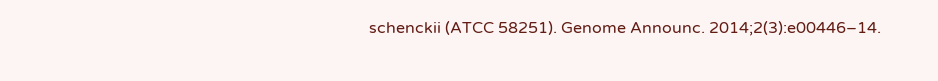schenckii (ATCC 58251). Genome Announc. 2014;2(3):e00446–14.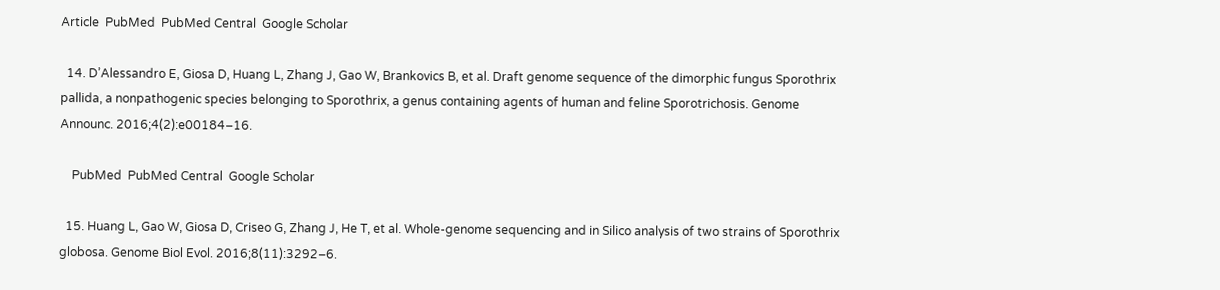Article  PubMed  PubMed Central  Google Scholar

  14. D’Alessandro E, Giosa D, Huang L, Zhang J, Gao W, Brankovics B, et al. Draft genome sequence of the dimorphic fungus Sporothrix pallida, a nonpathogenic species belonging to Sporothrix, a genus containing agents of human and feline Sporotrichosis. Genome Announc. 2016;4(2):e00184–16.

    PubMed  PubMed Central  Google Scholar

  15. Huang L, Gao W, Giosa D, Criseo G, Zhang J, He T, et al. Whole-genome sequencing and in Silico analysis of two strains of Sporothrix globosa. Genome Biol Evol. 2016;8(11):3292–6.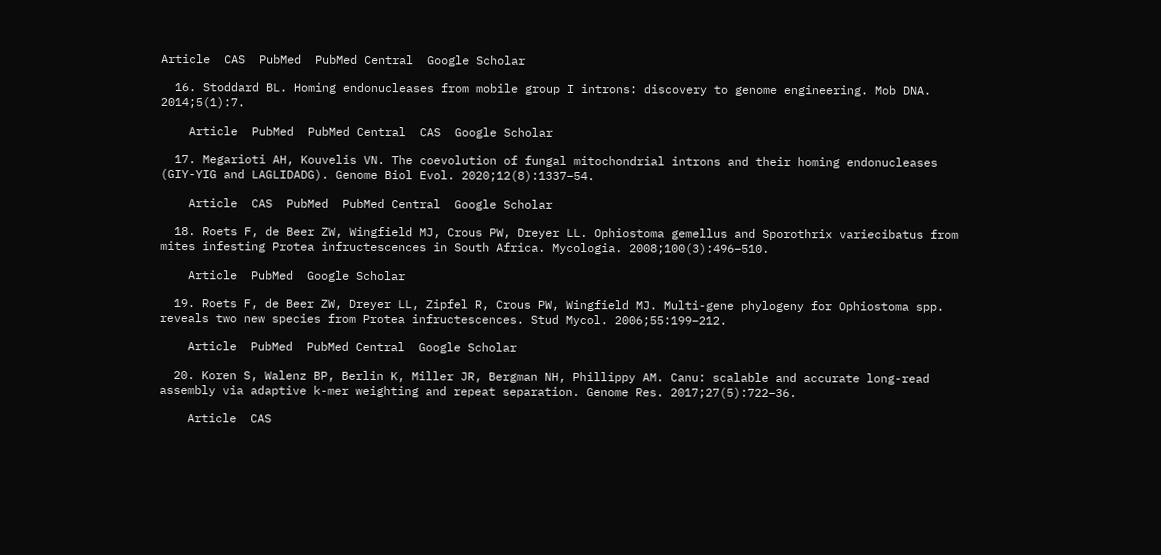Article  CAS  PubMed  PubMed Central  Google Scholar

  16. Stoddard BL. Homing endonucleases from mobile group I introns: discovery to genome engineering. Mob DNA. 2014;5(1):7.

    Article  PubMed  PubMed Central  CAS  Google Scholar

  17. Megarioti AH, Kouvelis VN. The coevolution of fungal mitochondrial introns and their homing endonucleases (GIY-YIG and LAGLIDADG). Genome Biol Evol. 2020;12(8):1337–54.

    Article  CAS  PubMed  PubMed Central  Google Scholar

  18. Roets F, de Beer ZW, Wingfield MJ, Crous PW, Dreyer LL. Ophiostoma gemellus and Sporothrix variecibatus from mites infesting Protea infructescences in South Africa. Mycologia. 2008;100(3):496–510.

    Article  PubMed  Google Scholar

  19. Roets F, de Beer ZW, Dreyer LL, Zipfel R, Crous PW, Wingfield MJ. Multi-gene phylogeny for Ophiostoma spp. reveals two new species from Protea infructescences. Stud Mycol. 2006;55:199–212.

    Article  PubMed  PubMed Central  Google Scholar

  20. Koren S, Walenz BP, Berlin K, Miller JR, Bergman NH, Phillippy AM. Canu: scalable and accurate long-read assembly via adaptive k-mer weighting and repeat separation. Genome Res. 2017;27(5):722–36.

    Article  CAS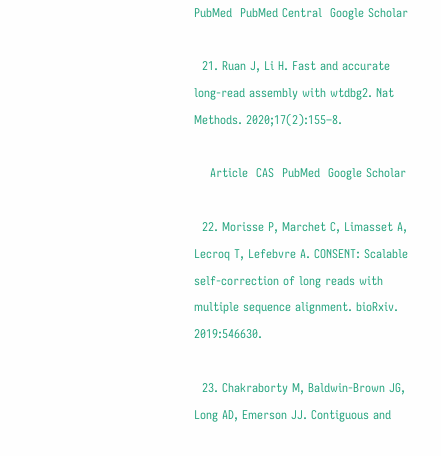PubMed  PubMed Central  Google Scholar

  21. Ruan J, Li H. Fast and accurate long-read assembly with wtdbg2. Nat Methods. 2020;17(2):155–8.

    Article  CAS  PubMed  Google Scholar

  22. Morisse P, Marchet C, Limasset A, Lecroq T, Lefebvre A. CONSENT: Scalable self-correction of long reads with multiple sequence alignment. bioRxiv. 2019:546630.

  23. Chakraborty M, Baldwin-Brown JG, Long AD, Emerson JJ. Contiguous and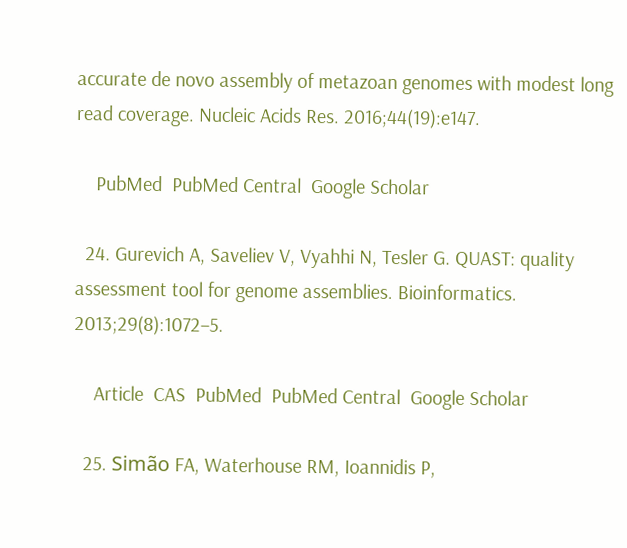accurate de novo assembly of metazoan genomes with modest long read coverage. Nucleic Acids Res. 2016;44(19):e147.

    PubMed  PubMed Central  Google Scholar

  24. Gurevich A, Saveliev V, Vyahhi N, Tesler G. QUAST: quality assessment tool for genome assemblies. Bioinformatics. 2013;29(8):1072–5.

    Article  CAS  PubMed  PubMed Central  Google Scholar

  25. Simão FA, Waterhouse RM, Ioannidis P,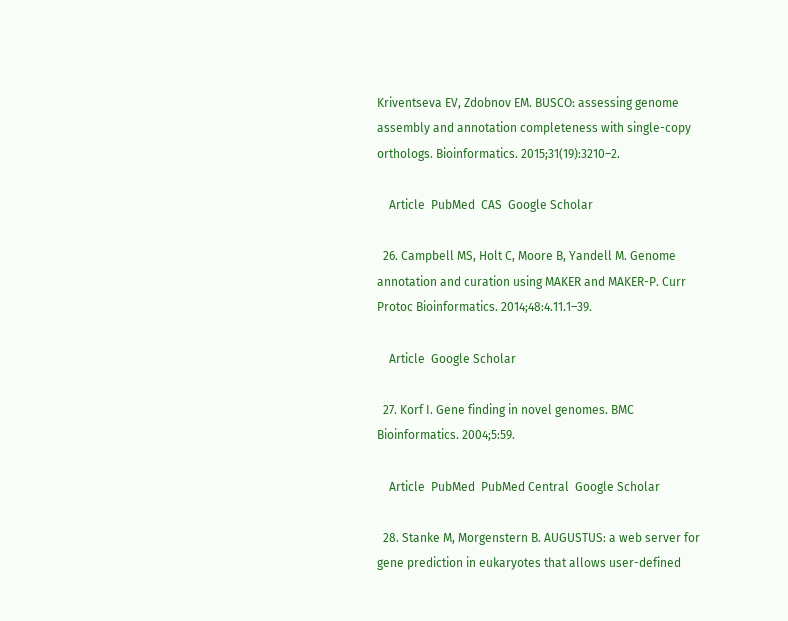Kriventseva EV, Zdobnov EM. BUSCO: assessing genome assembly and annotation completeness with single-copy orthologs. Bioinformatics. 2015;31(19):3210–2.

    Article  PubMed  CAS  Google Scholar

  26. Campbell MS, Holt C, Moore B, Yandell M. Genome annotation and curation using MAKER and MAKER-P. Curr Protoc Bioinformatics. 2014;48:4.11.1–39.

    Article  Google Scholar

  27. Korf I. Gene finding in novel genomes. BMC Bioinformatics. 2004;5:59.

    Article  PubMed  PubMed Central  Google Scholar

  28. Stanke M, Morgenstern B. AUGUSTUS: a web server for gene prediction in eukaryotes that allows user-defined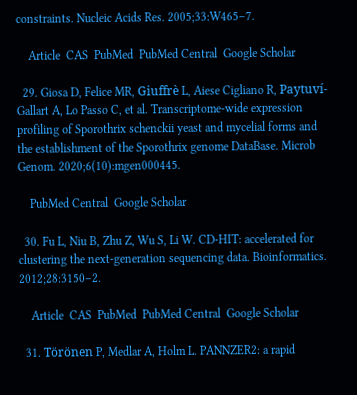constraints. Nucleic Acids Res. 2005;33:W465–7.

    Article  CAS  PubMed  PubMed Central  Google Scholar

  29. Giosa D, Felice MR, Giuffrè L, Aiese Cigliano R, Paytuví-Gallart A, Lo Passo C, et al. Transcriptome-wide expression profiling of Sporothrix schenckii yeast and mycelial forms and the establishment of the Sporothrix genome DataBase. Microb Genom. 2020;6(10):mgen000445.

    PubMed Central  Google Scholar

  30. Fu L, Niu B, Zhu Z, Wu S, Li W. CD-HIT: accelerated for clustering the next-generation sequencing data. Bioinformatics. 2012;28:3150–2.

    Article  CAS  PubMed  PubMed Central  Google Scholar

  31. Törönen P, Medlar A, Holm L. PANNZER2: a rapid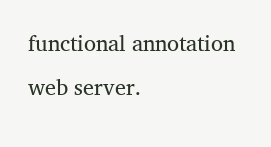functional annotation web server.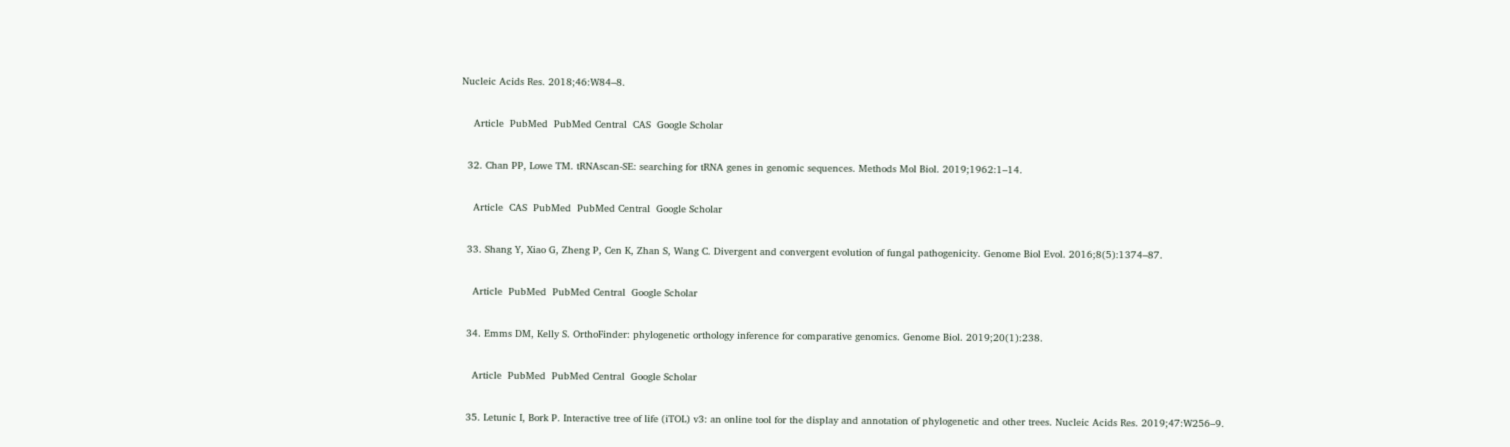Nucleic Acids Res. 2018;46:W84–8.

    Article  PubMed  PubMed Central  CAS  Google Scholar

  32. Chan PP, Lowe TM. tRNAscan-SE: searching for tRNA genes in genomic sequences. Methods Mol Biol. 2019;1962:1–14.

    Article  CAS  PubMed  PubMed Central  Google Scholar

  33. Shang Y, Xiao G, Zheng P, Cen K, Zhan S, Wang C. Divergent and convergent evolution of fungal pathogenicity. Genome Biol Evol. 2016;8(5):1374–87.

    Article  PubMed  PubMed Central  Google Scholar

  34. Emms DM, Kelly S. OrthoFinder: phylogenetic orthology inference for comparative genomics. Genome Biol. 2019;20(1):238.

    Article  PubMed  PubMed Central  Google Scholar

  35. Letunic I, Bork P. Interactive tree of life (iTOL) v3: an online tool for the display and annotation of phylogenetic and other trees. Nucleic Acids Res. 2019;47:W256–9.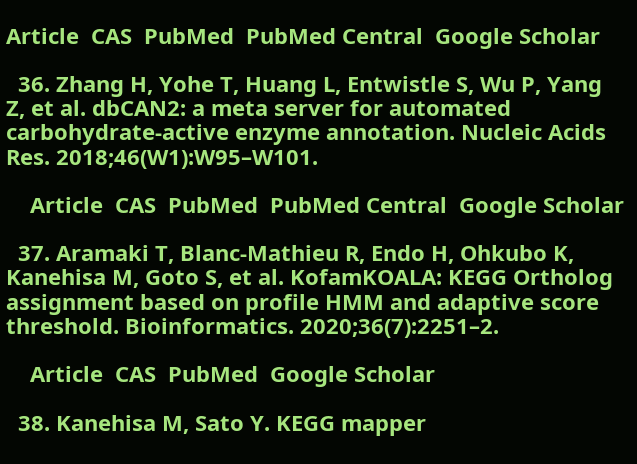Article  CAS  PubMed  PubMed Central  Google Scholar

  36. Zhang H, Yohe T, Huang L, Entwistle S, Wu P, Yang Z, et al. dbCAN2: a meta server for automated carbohydrate-active enzyme annotation. Nucleic Acids Res. 2018;46(W1):W95–W101.

    Article  CAS  PubMed  PubMed Central  Google Scholar

  37. Aramaki T, Blanc-Mathieu R, Endo H, Ohkubo K, Kanehisa M, Goto S, et al. KofamKOALA: KEGG Ortholog assignment based on profile HMM and adaptive score threshold. Bioinformatics. 2020;36(7):2251–2.

    Article  CAS  PubMed  Google Scholar

  38. Kanehisa M, Sato Y. KEGG mapper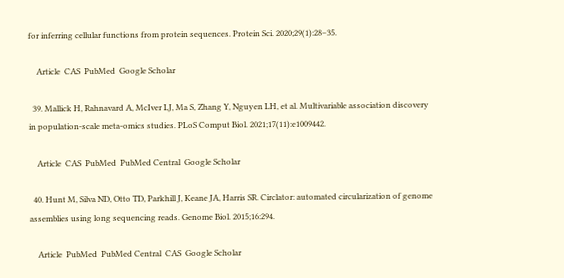for inferring cellular functions from protein sequences. Protein Sci. 2020;29(1):28–35.

    Article  CAS  PubMed  Google Scholar

  39. Mallick H, Rahnavard A, McIver LJ, Ma S, Zhang Y, Nguyen LH, et al. Multivariable association discovery in population-scale meta-omics studies. PLoS Comput Biol. 2021;17(11):e1009442.

    Article  CAS  PubMed  PubMed Central  Google Scholar

  40. Hunt M, Silva ND, Otto TD, Parkhill J, Keane JA, Harris SR. Circlator: automated circularization of genome assemblies using long sequencing reads. Genome Biol. 2015;16:294.

    Article  PubMed  PubMed Central  CAS  Google Scholar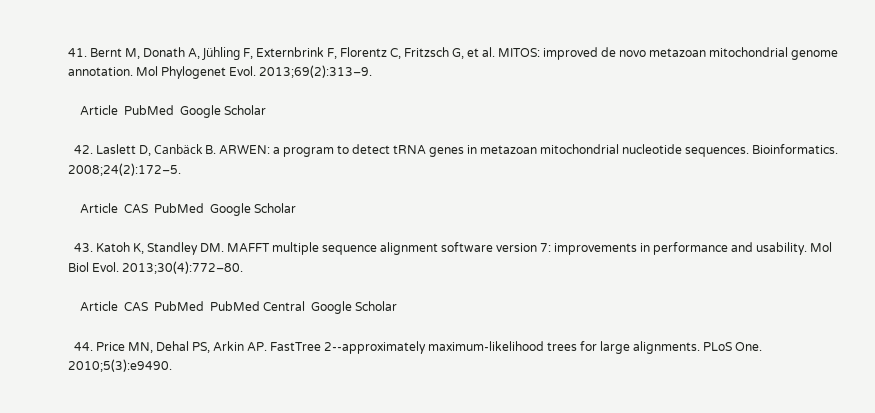41. Bernt M, Donath A, Jühling F, Externbrink F, Florentz C, Fritzsch G, et al. MITOS: improved de novo metazoan mitochondrial genome annotation. Mol Phylogenet Evol. 2013;69(2):313–9.

    Article  PubMed  Google Scholar

  42. Laslett D, Canbäck B. ARWEN: a program to detect tRNA genes in metazoan mitochondrial nucleotide sequences. Bioinformatics. 2008;24(2):172–5.

    Article  CAS  PubMed  Google Scholar

  43. Katoh K, Standley DM. MAFFT multiple sequence alignment software version 7: improvements in performance and usability. Mol Biol Evol. 2013;30(4):772–80.

    Article  CAS  PubMed  PubMed Central  Google Scholar

  44. Price MN, Dehal PS, Arkin AP. FastTree 2--approximately maximum-likelihood trees for large alignments. PLoS One. 2010;5(3):e9490.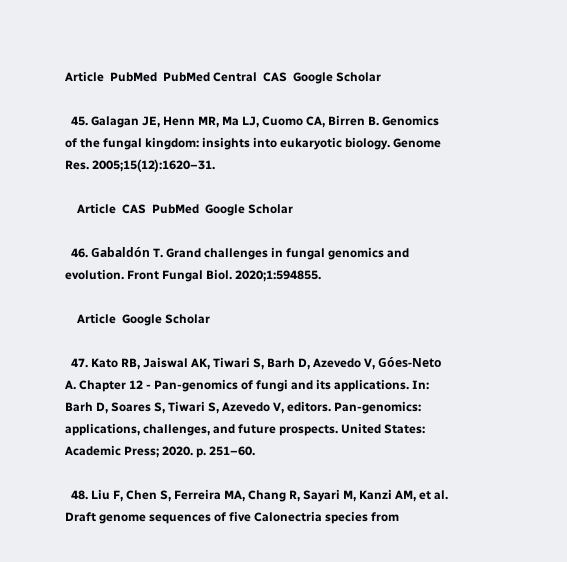Article  PubMed  PubMed Central  CAS  Google Scholar

  45. Galagan JE, Henn MR, Ma LJ, Cuomo CA, Birren B. Genomics of the fungal kingdom: insights into eukaryotic biology. Genome Res. 2005;15(12):1620–31.

    Article  CAS  PubMed  Google Scholar

  46. Gabaldón T. Grand challenges in fungal genomics and evolution. Front Fungal Biol. 2020;1:594855.

    Article  Google Scholar

  47. Kato RB, Jaiswal AK, Tiwari S, Barh D, Azevedo V, Góes-Neto A. Chapter 12 - Pan-genomics of fungi and its applications. In: Barh D, Soares S, Tiwari S, Azevedo V, editors. Pan-genomics: applications, challenges, and future prospects. United States: Academic Press; 2020. p. 251–60.

  48. Liu F, Chen S, Ferreira MA, Chang R, Sayari M, Kanzi AM, et al. Draft genome sequences of five Calonectria species from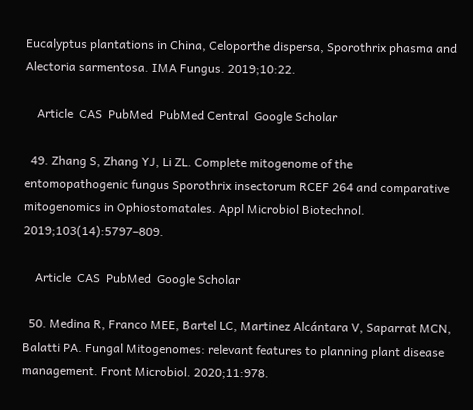Eucalyptus plantations in China, Celoporthe dispersa, Sporothrix phasma and Alectoria sarmentosa. IMA Fungus. 2019;10:22.

    Article  CAS  PubMed  PubMed Central  Google Scholar

  49. Zhang S, Zhang YJ, Li ZL. Complete mitogenome of the entomopathogenic fungus Sporothrix insectorum RCEF 264 and comparative mitogenomics in Ophiostomatales. Appl Microbiol Biotechnol. 2019;103(14):5797–809.

    Article  CAS  PubMed  Google Scholar

  50. Medina R, Franco MEE, Bartel LC, Martinez Alcántara V, Saparrat MCN, Balatti PA. Fungal Mitogenomes: relevant features to planning plant disease management. Front Microbiol. 2020;11:978.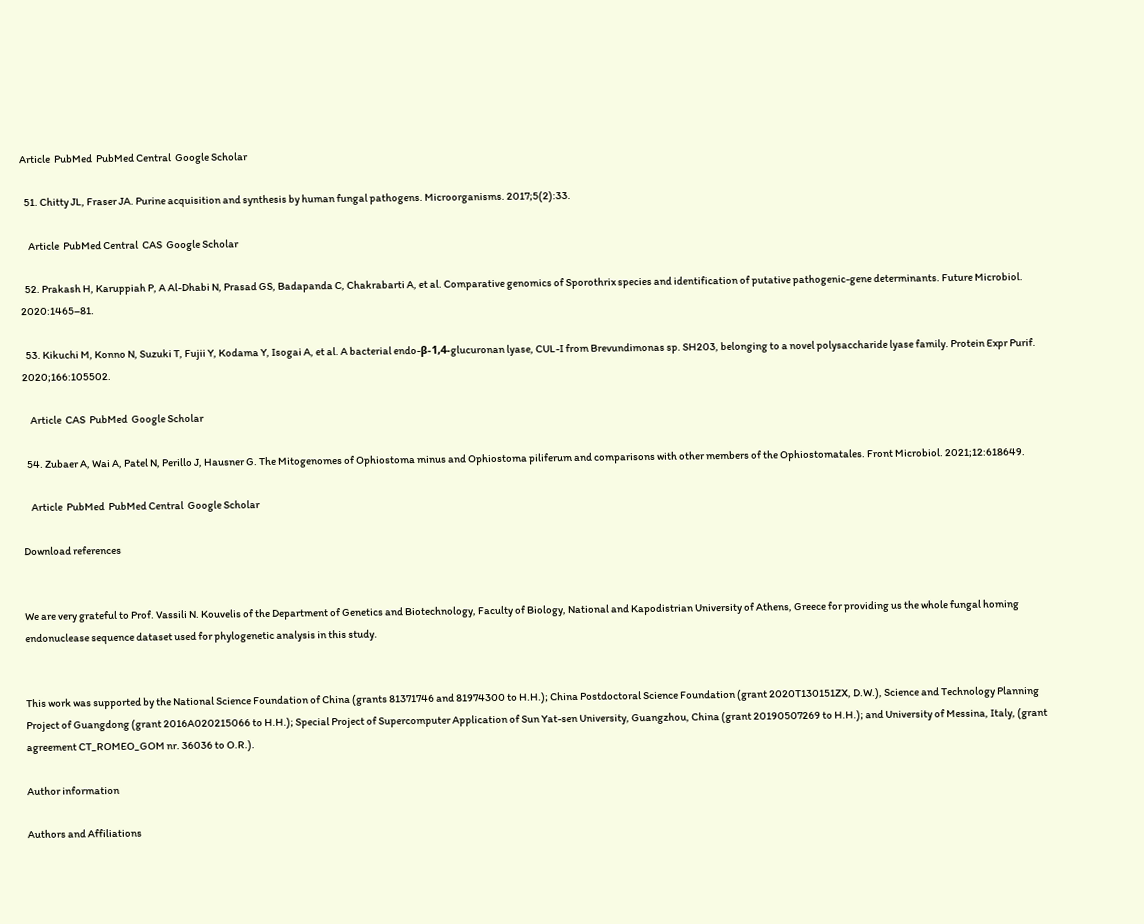Article  PubMed  PubMed Central  Google Scholar

  51. Chitty JL, Fraser JA. Purine acquisition and synthesis by human fungal pathogens. Microorganisms. 2017;5(2):33.

    Article  PubMed Central  CAS  Google Scholar

  52. Prakash H, Karuppiah P, A Al-Dhabi N, Prasad GS, Badapanda C, Chakrabarti A, et al. Comparative genomics of Sporothrix species and identification of putative pathogenic-gene determinants. Future Microbiol. 2020:1465–81.

  53. Kikuchi M, Konno N, Suzuki T, Fujii Y, Kodama Y, Isogai A, et al. A bacterial endo-β-1,4-glucuronan lyase, CUL-I from Brevundimonas sp. SH203, belonging to a novel polysaccharide lyase family. Protein Expr Purif. 2020;166:105502.

    Article  CAS  PubMed  Google Scholar

  54. Zubaer A, Wai A, Patel N, Perillo J, Hausner G. The Mitogenomes of Ophiostoma minus and Ophiostoma piliferum and comparisons with other members of the Ophiostomatales. Front Microbiol. 2021;12:618649.

    Article  PubMed  PubMed Central  Google Scholar

Download references


We are very grateful to Prof. Vassili N. Kouvelis of the Department of Genetics and Biotechnology, Faculty of Biology, National and Kapodistrian University of Athens, Greece for providing us the whole fungal homing endonuclease sequence dataset used for phylogenetic analysis in this study.


This work was supported by the National Science Foundation of China (grants 81371746 and 81974300 to H.H.); China Postdoctoral Science Foundation (grant 2020T130151ZX, D.W.), Science and Technology Planning Project of Guangdong (grant 2016A020215066 to H.H.); Special Project of Supercomputer Application of Sun Yat-sen University, Guangzhou, China (grant 20190507269 to H.H.); and University of Messina, Italy, (grant agreement CT_ROMEO_GOM nr. 36036 to O.R.).

Author information

Authors and Affiliations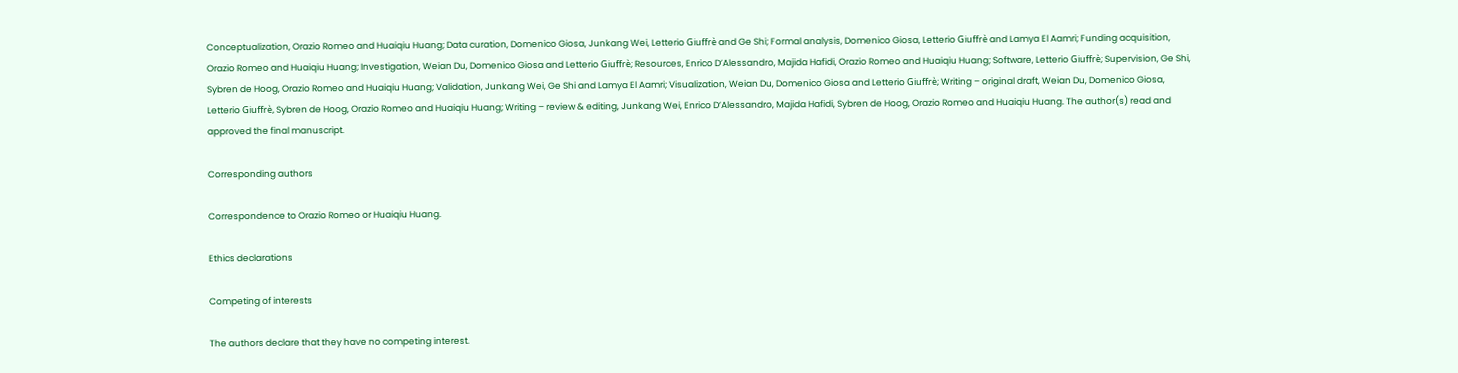Conceptualization, Orazio Romeo and Huaiqiu Huang; Data curation, Domenico Giosa, Junkang Wei, Letterio Giuffrè and Ge Shi; Formal analysis, Domenico Giosa, Letterio Giuffrè and Lamya El Aamri; Funding acquisition, Orazio Romeo and Huaiqiu Huang; Investigation, Weian Du, Domenico Giosa and Letterio Giuffrè; Resources, Enrico D’Alessandro, Majida Hafidi, Orazio Romeo and Huaiqiu Huang; Software, Letterio Giuffrè; Supervision, Ge Shi, Sybren de Hoog, Orazio Romeo and Huaiqiu Huang; Validation, Junkang Wei, Ge Shi and Lamya El Aamri; Visualization, Weian Du, Domenico Giosa and Letterio Giuffrè; Writing – original draft, Weian Du, Domenico Giosa, Letterio Giuffrè, Sybren de Hoog, Orazio Romeo and Huaiqiu Huang; Writing – review & editing, Junkang Wei, Enrico D’Alessandro, Majida Hafidi, Sybren de Hoog, Orazio Romeo and Huaiqiu Huang. The author(s) read and approved the final manuscript.

Corresponding authors

Correspondence to Orazio Romeo or Huaiqiu Huang.

Ethics declarations

Competing of interests

The authors declare that they have no competing interest.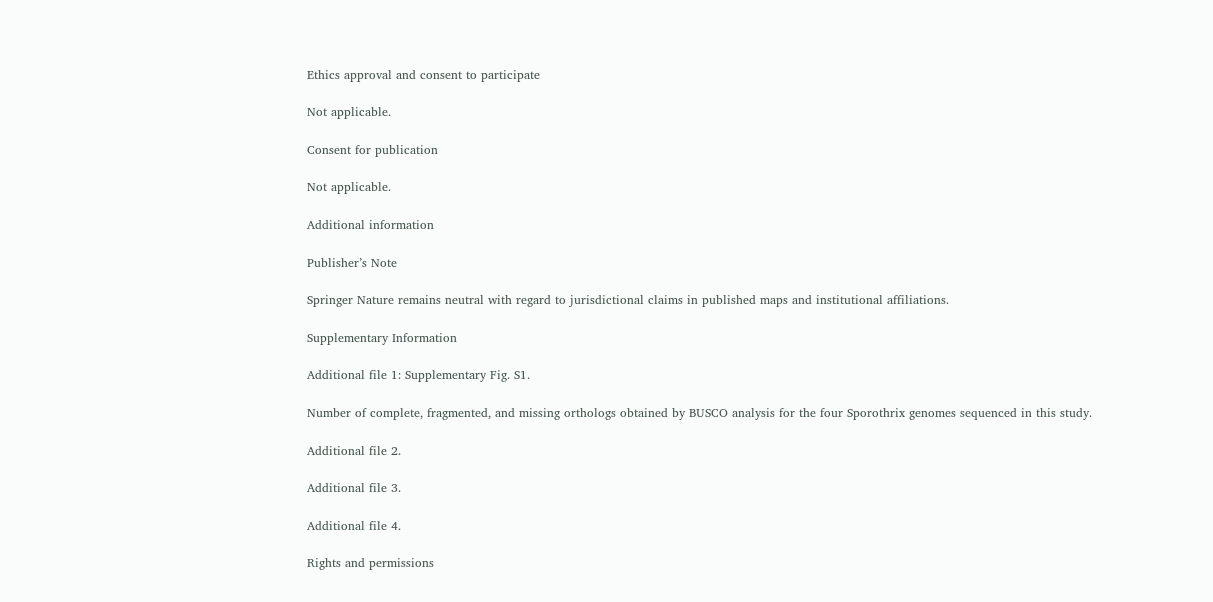Ethics approval and consent to participate

Not applicable.

Consent for publication

Not applicable.

Additional information

Publisher’s Note

Springer Nature remains neutral with regard to jurisdictional claims in published maps and institutional affiliations.

Supplementary Information

Additional file 1: Supplementary Fig. S1.

Number of complete, fragmented, and missing orthologs obtained by BUSCO analysis for the four Sporothrix genomes sequenced in this study.

Additional file 2.

Additional file 3.

Additional file 4.

Rights and permissions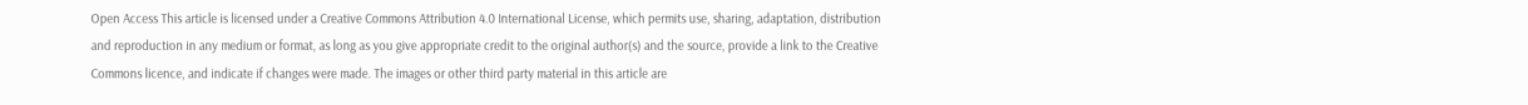Open Access This article is licensed under a Creative Commons Attribution 4.0 International License, which permits use, sharing, adaptation, distribution and reproduction in any medium or format, as long as you give appropriate credit to the original author(s) and the source, provide a link to the Creative Commons licence, and indicate if changes were made. The images or other third party material in this article are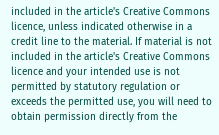included in the article's Creative Commons licence, unless indicated otherwise in a credit line to the material. If material is not included in the article's Creative Commons licence and your intended use is not permitted by statutory regulation or exceeds the permitted use, you will need to obtain permission directly from the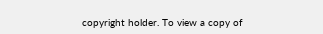copyright holder. To view a copy of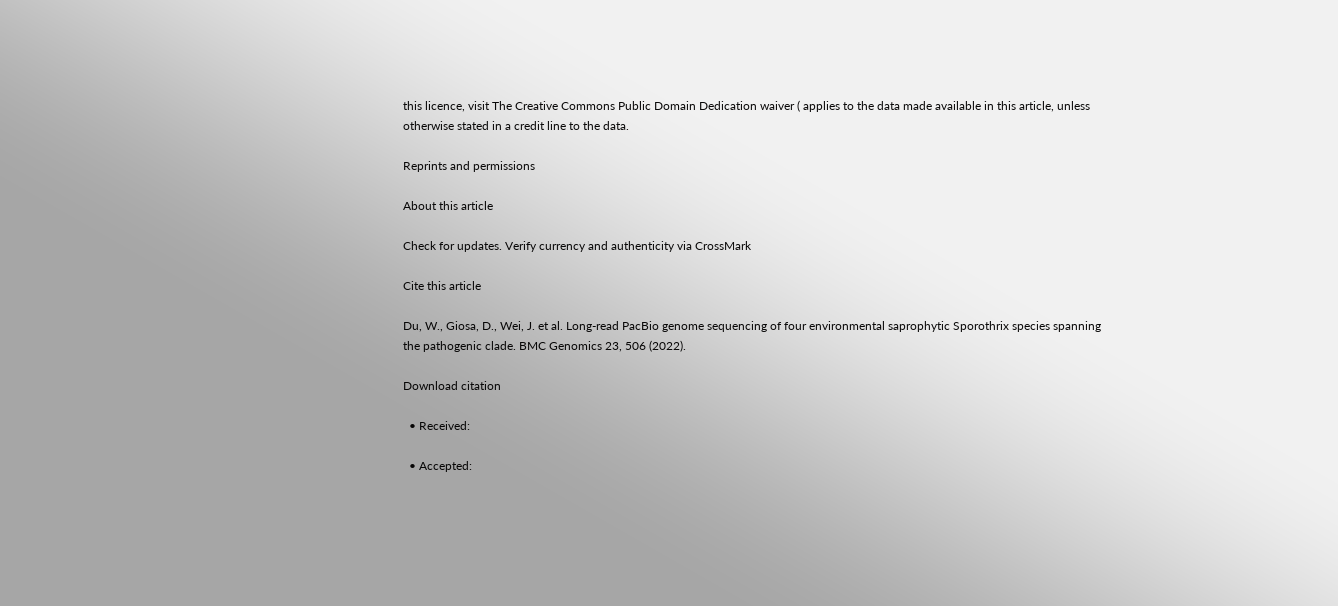this licence, visit The Creative Commons Public Domain Dedication waiver ( applies to the data made available in this article, unless otherwise stated in a credit line to the data.

Reprints and permissions

About this article

Check for updates. Verify currency and authenticity via CrossMark

Cite this article

Du, W., Giosa, D., Wei, J. et al. Long-read PacBio genome sequencing of four environmental saprophytic Sporothrix species spanning the pathogenic clade. BMC Genomics 23, 506 (2022).

Download citation

  • Received:

  • Accepted: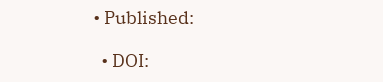• Published:

  • DOI: